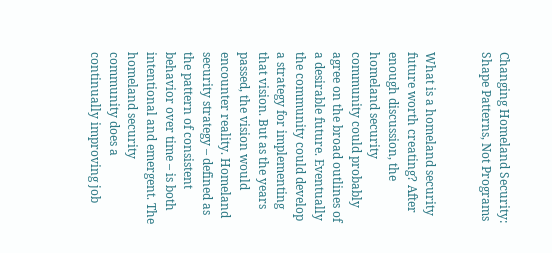Changing Homeland Security: Shape Patterns, Not Programs


What is a homeland security future worth creating? After enough discussion, the homeland security community could probably agree on the broad outlines of a desirable future. Eventually the community could develop a strategy for implementing that vision. But as the years passed, the vision would encounter reality. Homeland security strategy – defined as the pattern of consistent behavior over time – is both intentional and emergent. The homeland security community does a continually improving job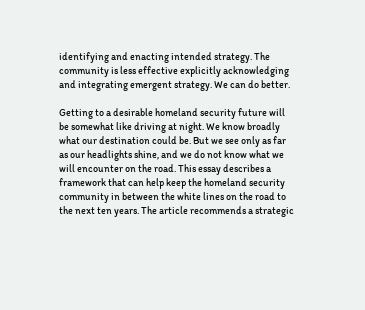identifying and enacting intended strategy. The community is less effective explicitly acknowledging and integrating emergent strategy. We can do better.

Getting to a desirable homeland security future will be somewhat like driving at night. We know broadly what our destination could be. But we see only as far as our headlights shine, and we do not know what we will encounter on the road. This essay describes a framework that can help keep the homeland security community in between the white lines on the road to the next ten years. The article recommends a strategic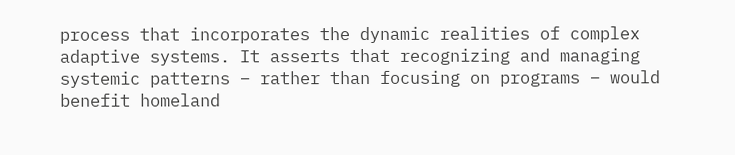process that incorporates the dynamic realities of complex adaptive systems. It asserts that recognizing and managing systemic patterns – rather than focusing on programs – would benefit homeland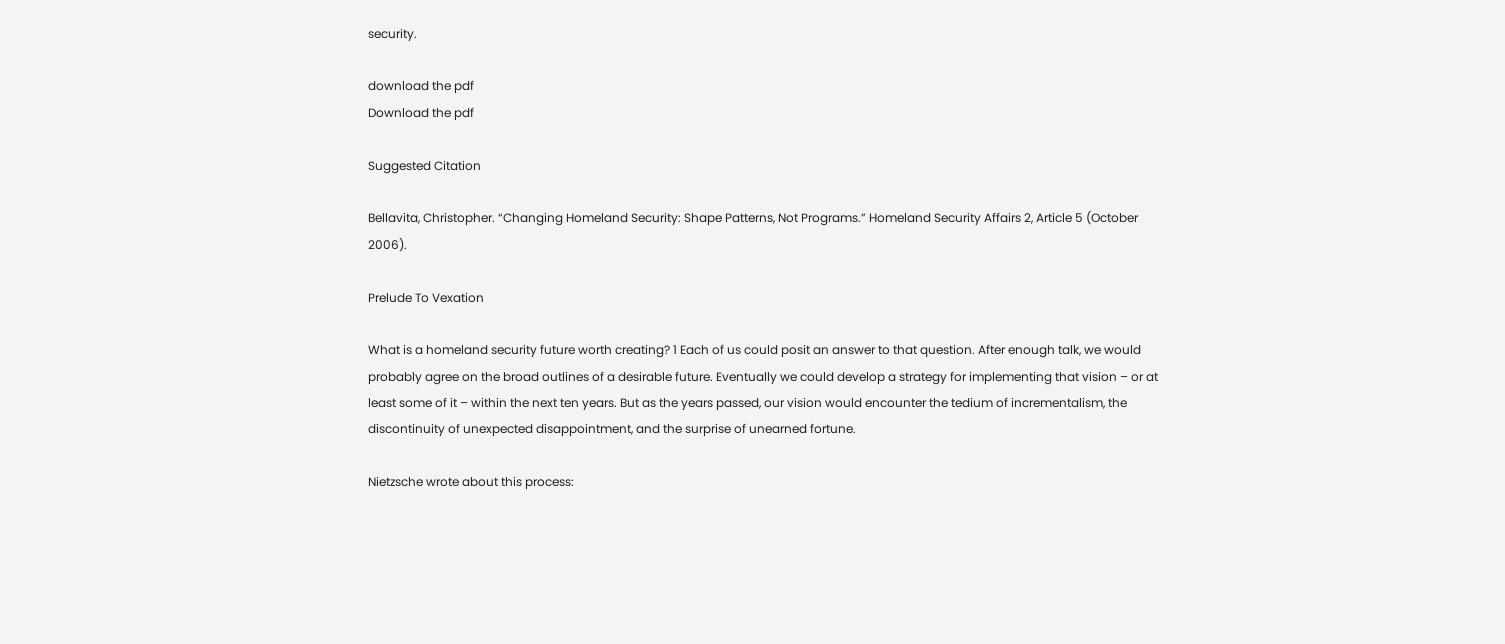security.

download the pdf
Download the pdf

Suggested Citation

Bellavita, Christopher. “Changing Homeland Security: Shape Patterns, Not Programs.” Homeland Security Affairs 2, Article 5 (October 2006).

Prelude To Vexation

What is a homeland security future worth creating? 1 Each of us could posit an answer to that question. After enough talk, we would probably agree on the broad outlines of a desirable future. Eventually we could develop a strategy for implementing that vision – or at least some of it – within the next ten years. But as the years passed, our vision would encounter the tedium of incrementalism, the discontinuity of unexpected disappointment, and the surprise of unearned fortune.

Nietzsche wrote about this process: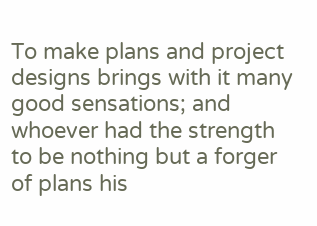To make plans and project designs brings with it many good sensations; and whoever had the strength to be nothing but a forger of plans his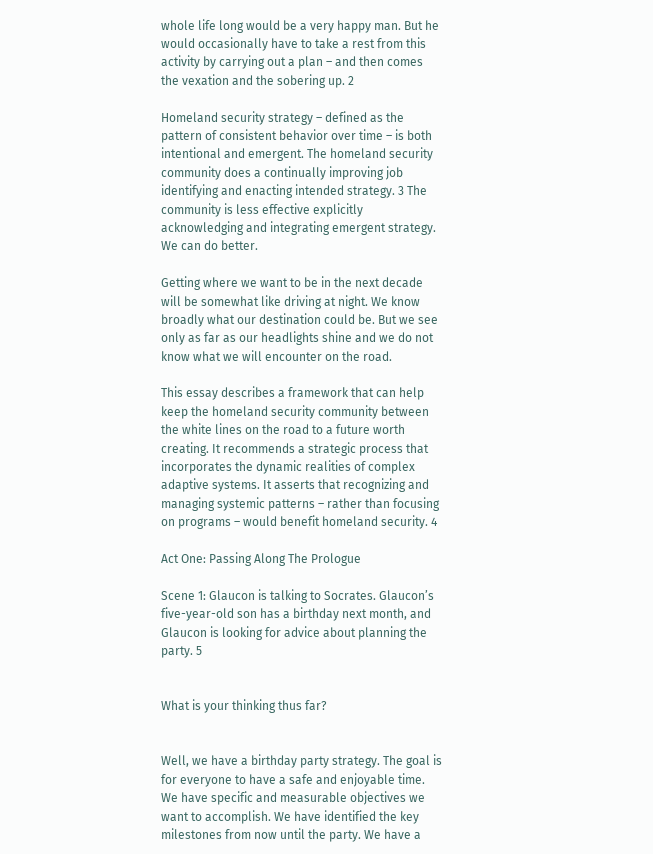whole life long would be a very happy man. But he would occasionally have to take a rest from this activity by carrying out a plan – and then comes the vexation and the sobering up. 2

Homeland security strategy – defined as the pattern of consistent behavior over time – is both intentional and emergent. The homeland security community does a continually improving job identifying and enacting intended strategy. 3 The community is less effective explicitly acknowledging and integrating emergent strategy. We can do better.

Getting where we want to be in the next decade will be somewhat like driving at night. We know broadly what our destination could be. But we see only as far as our headlights shine and we do not know what we will encounter on the road.

This essay describes a framework that can help keep the homeland security community between the white lines on the road to a future worth creating. It recommends a strategic process that incorporates the dynamic realities of complex adaptive systems. It asserts that recognizing and managing systemic patterns – rather than focusing on programs – would benefit homeland security. 4

Act One: Passing Along The Prologue

Scene 1: Glaucon is talking to Socrates. Glaucon’s five-year-old son has a birthday next month, and Glaucon is looking for advice about planning the party. 5


What is your thinking thus far?


Well, we have a birthday party strategy. The goal is for everyone to have a safe and enjoyable time. We have specific and measurable objectives we want to accomplish. We have identified the key milestones from now until the party. We have a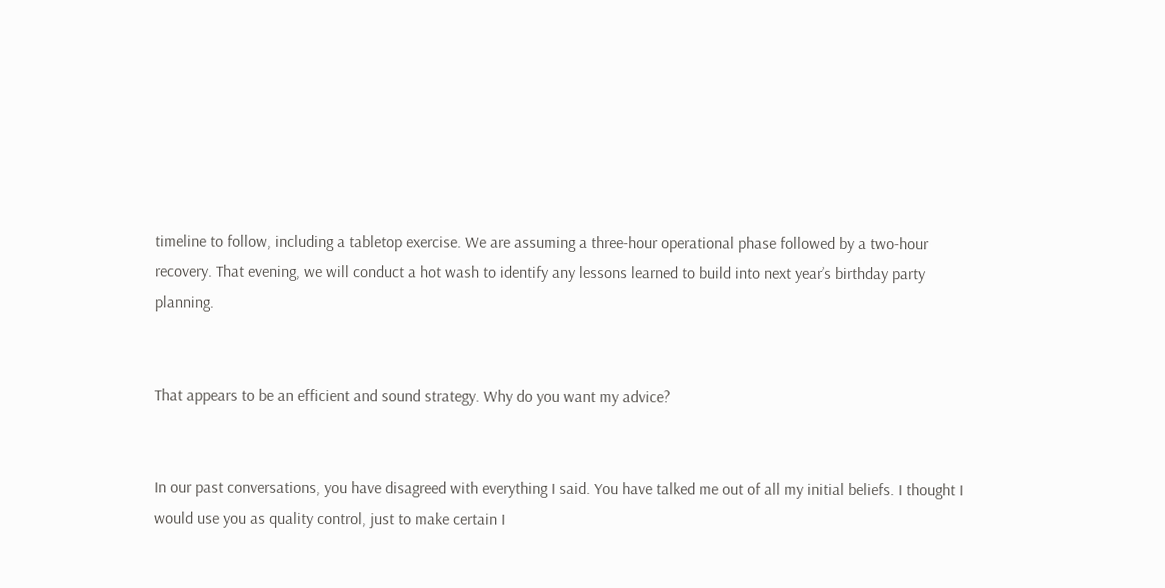timeline to follow, including a tabletop exercise. We are assuming a three-hour operational phase followed by a two-hour recovery. That evening, we will conduct a hot wash to identify any lessons learned to build into next year’s birthday party planning.


That appears to be an efficient and sound strategy. Why do you want my advice?


In our past conversations, you have disagreed with everything I said. You have talked me out of all my initial beliefs. I thought I would use you as quality control, just to make certain I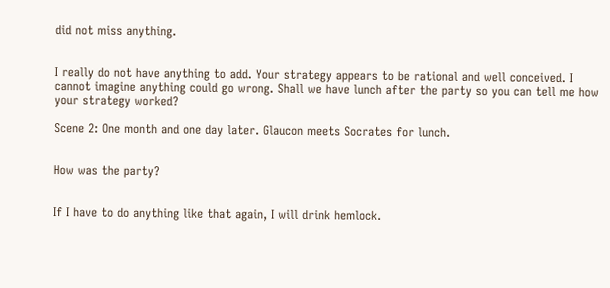did not miss anything.


I really do not have anything to add. Your strategy appears to be rational and well conceived. I cannot imagine anything could go wrong. Shall we have lunch after the party so you can tell me how your strategy worked?

Scene 2: One month and one day later. Glaucon meets Socrates for lunch.


How was the party?


If I have to do anything like that again, I will drink hemlock.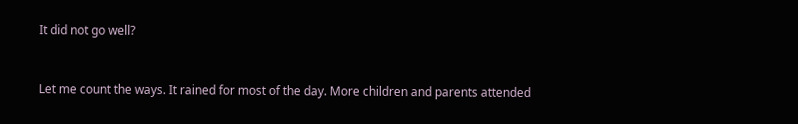It did not go well?


Let me count the ways. It rained for most of the day. More children and parents attended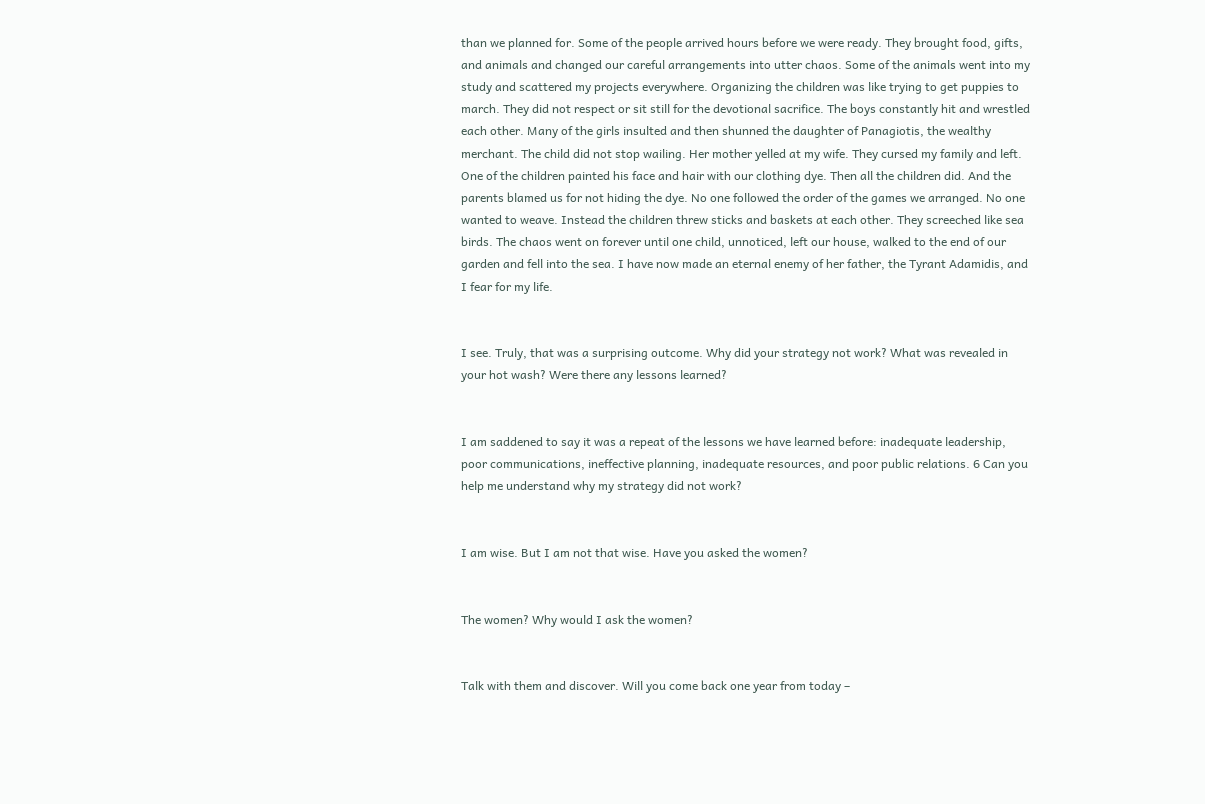than we planned for. Some of the people arrived hours before we were ready. They brought food, gifts, and animals and changed our careful arrangements into utter chaos. Some of the animals went into my study and scattered my projects everywhere. Organizing the children was like trying to get puppies to march. They did not respect or sit still for the devotional sacrifice. The boys constantly hit and wrestled each other. Many of the girls insulted and then shunned the daughter of Panagiotis, the wealthy merchant. The child did not stop wailing. Her mother yelled at my wife. They cursed my family and left. One of the children painted his face and hair with our clothing dye. Then all the children did. And the parents blamed us for not hiding the dye. No one followed the order of the games we arranged. No one wanted to weave. Instead the children threw sticks and baskets at each other. They screeched like sea birds. The chaos went on forever until one child, unnoticed, left our house, walked to the end of our garden and fell into the sea. I have now made an eternal enemy of her father, the Tyrant Adamidis, and I fear for my life.


I see. Truly, that was a surprising outcome. Why did your strategy not work? What was revealed in your hot wash? Were there any lessons learned?


I am saddened to say it was a repeat of the lessons we have learned before: inadequate leadership, poor communications, ineffective planning, inadequate resources, and poor public relations. 6 Can you help me understand why my strategy did not work?


I am wise. But I am not that wise. Have you asked the women?


The women? Why would I ask the women?


Talk with them and discover. Will you come back one year from today –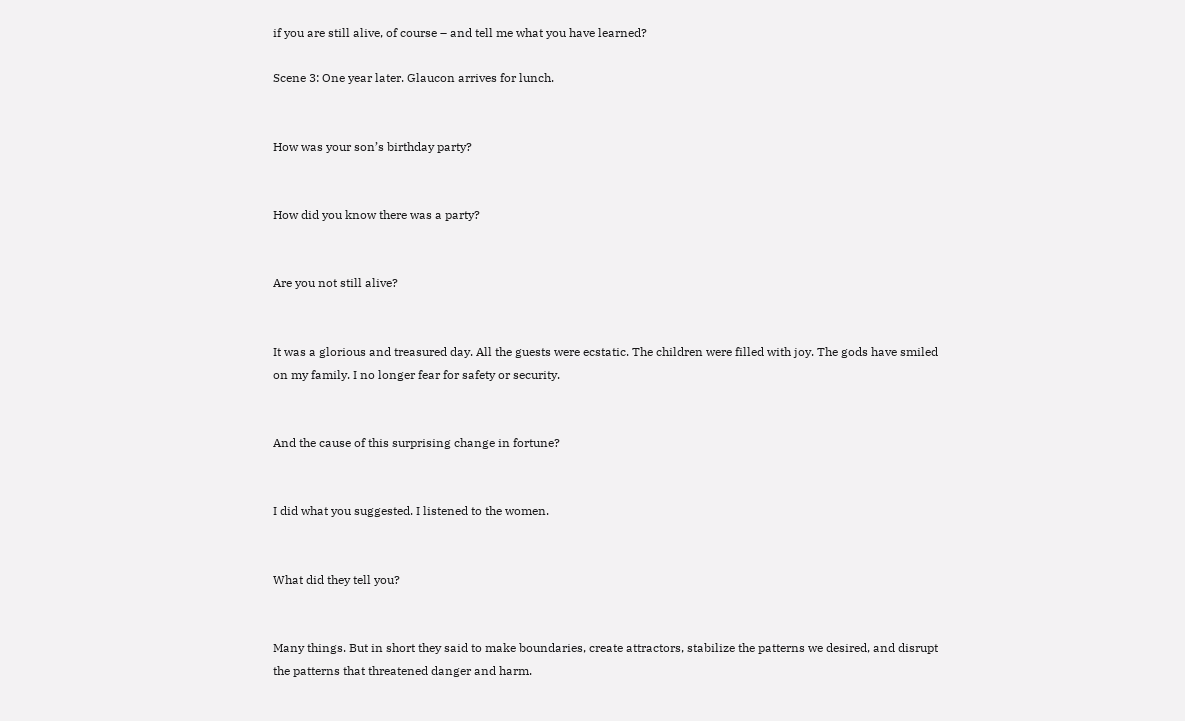if you are still alive, of course – and tell me what you have learned?

Scene 3: One year later. Glaucon arrives for lunch.


How was your son’s birthday party?


How did you know there was a party?


Are you not still alive?


It was a glorious and treasured day. All the guests were ecstatic. The children were filled with joy. The gods have smiled on my family. I no longer fear for safety or security.


And the cause of this surprising change in fortune?


I did what you suggested. I listened to the women.


What did they tell you?


Many things. But in short they said to make boundaries, create attractors, stabilize the patterns we desired, and disrupt the patterns that threatened danger and harm.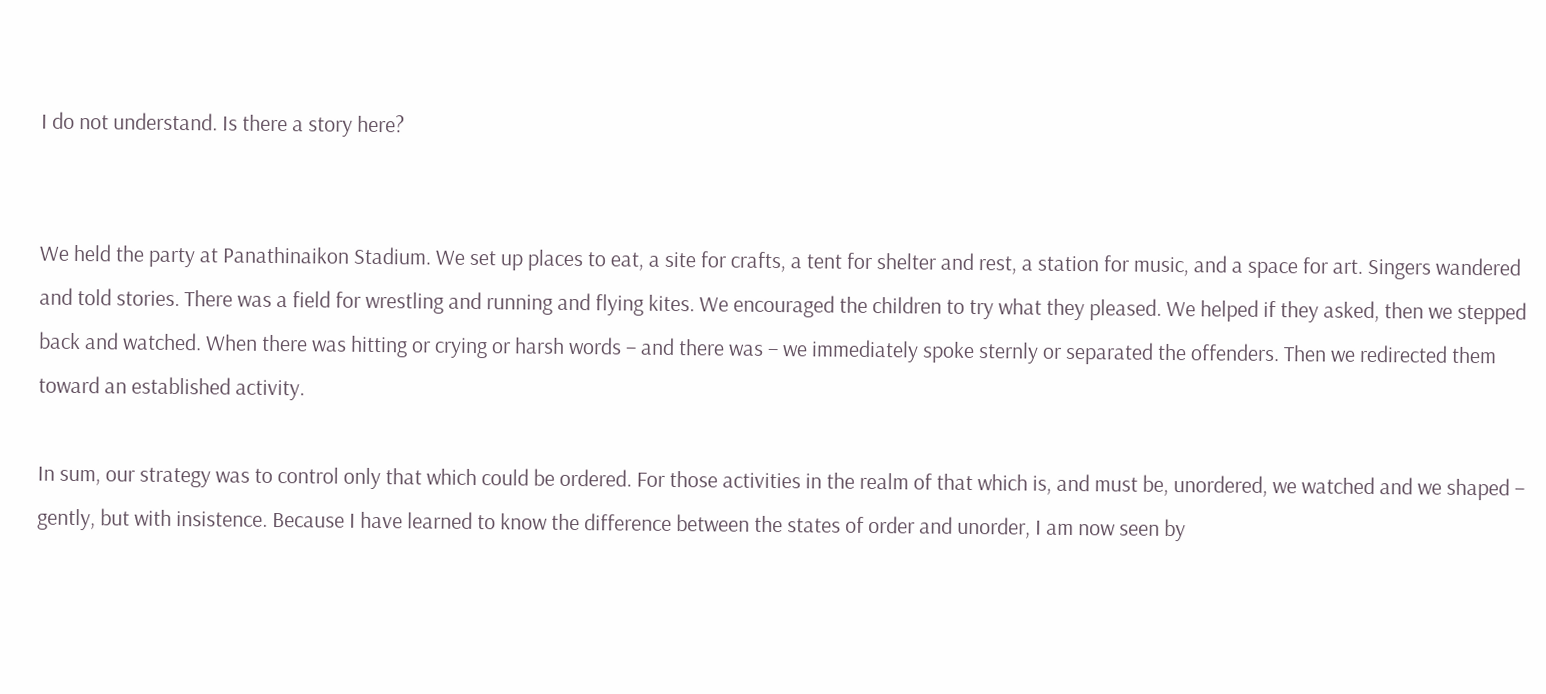I do not understand. Is there a story here?


We held the party at Panathinaikon Stadium. We set up places to eat, a site for crafts, a tent for shelter and rest, a station for music, and a space for art. Singers wandered and told stories. There was a field for wrestling and running and flying kites. We encouraged the children to try what they pleased. We helped if they asked, then we stepped back and watched. When there was hitting or crying or harsh words – and there was – we immediately spoke sternly or separated the offenders. Then we redirected them toward an established activity.

In sum, our strategy was to control only that which could be ordered. For those activities in the realm of that which is, and must be, unordered, we watched and we shaped – gently, but with insistence. Because I have learned to know the difference between the states of order and unorder, I am now seen by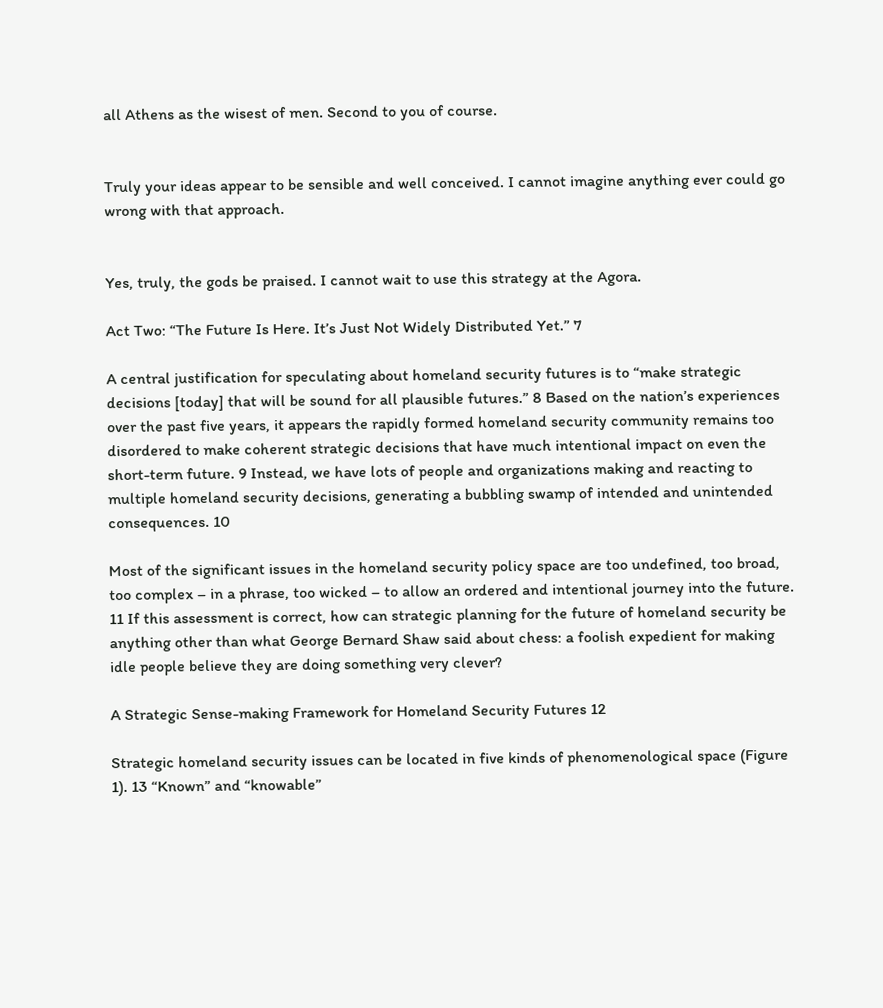all Athens as the wisest of men. Second to you of course.


Truly your ideas appear to be sensible and well conceived. I cannot imagine anything ever could go wrong with that approach.


Yes, truly, the gods be praised. I cannot wait to use this strategy at the Agora.

Act Two: “The Future Is Here. It’s Just Not Widely Distributed Yet.” 7

A central justification for speculating about homeland security futures is to “make strategic decisions [today] that will be sound for all plausible futures.” 8 Based on the nation’s experiences over the past five years, it appears the rapidly formed homeland security community remains too disordered to make coherent strategic decisions that have much intentional impact on even the short-term future. 9 Instead, we have lots of people and organizations making and reacting to multiple homeland security decisions, generating a bubbling swamp of intended and unintended consequences. 10

Most of the significant issues in the homeland security policy space are too undefined, too broad, too complex – in a phrase, too wicked – to allow an ordered and intentional journey into the future. 11 If this assessment is correct, how can strategic planning for the future of homeland security be anything other than what George Bernard Shaw said about chess: a foolish expedient for making idle people believe they are doing something very clever?

A Strategic Sense-making Framework for Homeland Security Futures 12

Strategic homeland security issues can be located in five kinds of phenomenological space (Figure 1). 13 “Known” and “knowable”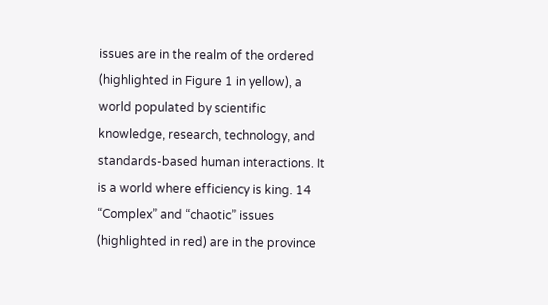issues are in the realm of the ordered (highlighted in Figure 1 in yellow), a world populated by scientific knowledge, research, technology, and standards-based human interactions. It is a world where efficiency is king. 14 “Complex” and “chaotic” issues (highlighted in red) are in the province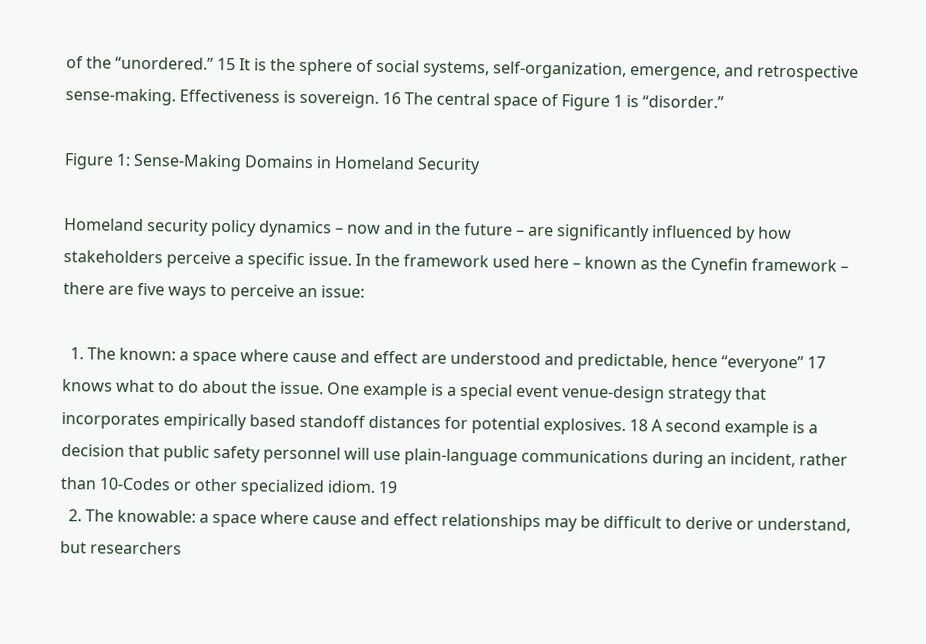of the “unordered.” 15 It is the sphere of social systems, self-organization, emergence, and retrospective sense-making. Effectiveness is sovereign. 16 The central space of Figure 1 is “disorder.”

Figure 1: Sense-Making Domains in Homeland Security

Homeland security policy dynamics – now and in the future – are significantly influenced by how stakeholders perceive a specific issue. In the framework used here – known as the Cynefin framework – there are five ways to perceive an issue:

  1. The known: a space where cause and effect are understood and predictable, hence “everyone” 17 knows what to do about the issue. One example is a special event venue-design strategy that incorporates empirically based standoff distances for potential explosives. 18 A second example is a decision that public safety personnel will use plain-language communications during an incident, rather than 10-Codes or other specialized idiom. 19
  2. The knowable: a space where cause and effect relationships may be difficult to derive or understand, but researchers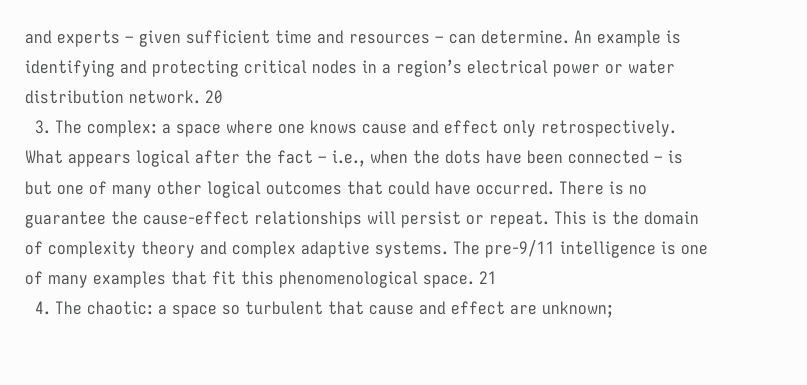and experts – given sufficient time and resources – can determine. An example is identifying and protecting critical nodes in a region’s electrical power or water distribution network. 20
  3. The complex: a space where one knows cause and effect only retrospectively. What appears logical after the fact – i.e., when the dots have been connected – is but one of many other logical outcomes that could have occurred. There is no guarantee the cause-effect relationships will persist or repeat. This is the domain of complexity theory and complex adaptive systems. The pre-9/11 intelligence is one of many examples that fit this phenomenological space. 21
  4. The chaotic: a space so turbulent that cause and effect are unknown;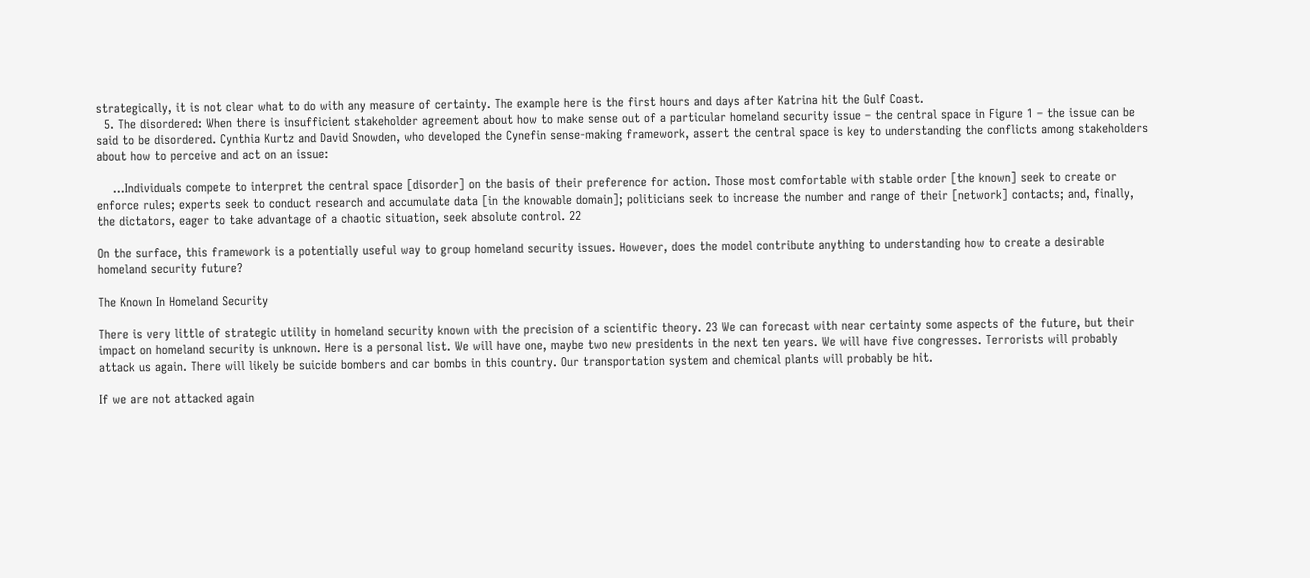strategically, it is not clear what to do with any measure of certainty. The example here is the first hours and days after Katrina hit the Gulf Coast.
  5. The disordered: When there is insufficient stakeholder agreement about how to make sense out of a particular homeland security issue – the central space in Figure 1 – the issue can be said to be disordered. Cynthia Kurtz and David Snowden, who developed the Cynefin sense-making framework, assert the central space is key to understanding the conflicts among stakeholders about how to perceive and act on an issue:

    …Individuals compete to interpret the central space [disorder] on the basis of their preference for action. Those most comfortable with stable order [the known] seek to create or enforce rules; experts seek to conduct research and accumulate data [in the knowable domain]; politicians seek to increase the number and range of their [network] contacts; and, finally, the dictators, eager to take advantage of a chaotic situation, seek absolute control. 22

On the surface, this framework is a potentially useful way to group homeland security issues. However, does the model contribute anything to understanding how to create a desirable homeland security future?

The Known In Homeland Security

There is very little of strategic utility in homeland security known with the precision of a scientific theory. 23 We can forecast with near certainty some aspects of the future, but their impact on homeland security is unknown. Here is a personal list. We will have one, maybe two new presidents in the next ten years. We will have five congresses. Terrorists will probably attack us again. There will likely be suicide bombers and car bombs in this country. Our transportation system and chemical plants will probably be hit.

If we are not attacked again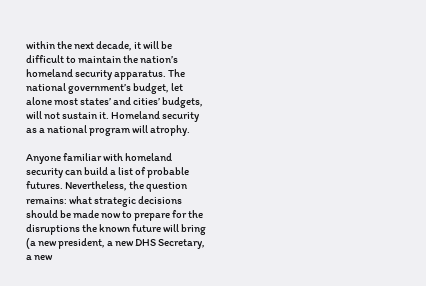within the next decade, it will be difficult to maintain the nation’s homeland security apparatus. The national government’s budget, let alone most states’ and cities’ budgets, will not sustain it. Homeland security as a national program will atrophy.

Anyone familiar with homeland security can build a list of probable futures. Nevertheless, the question remains: what strategic decisions should be made now to prepare for the disruptions the known future will bring (a new president, a new DHS Secretary, a new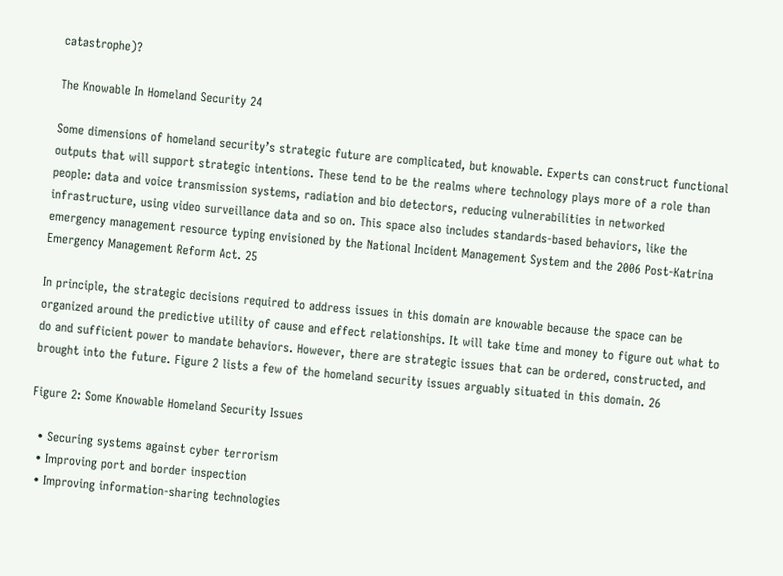catastrophe)?

The Knowable In Homeland Security 24

Some dimensions of homeland security’s strategic future are complicated, but knowable. Experts can construct functional outputs that will support strategic intentions. These tend to be the realms where technology plays more of a role than people: data and voice transmission systems, radiation and bio detectors, reducing vulnerabilities in networked infrastructure, using video surveillance data and so on. This space also includes standards-based behaviors, like the emergency management resource typing envisioned by the National Incident Management System and the 2006 Post-Katrina Emergency Management Reform Act. 25

In principle, the strategic decisions required to address issues in this domain are knowable because the space can be organized around the predictive utility of cause and effect relationships. It will take time and money to figure out what to do and sufficient power to mandate behaviors. However, there are strategic issues that can be ordered, constructed, and brought into the future. Figure 2 lists a few of the homeland security issues arguably situated in this domain. 26

Figure 2: Some Knowable Homeland Security Issues

  • Securing systems against cyber terrorism
  • Improving port and border inspection
  • Improving information-sharing technologies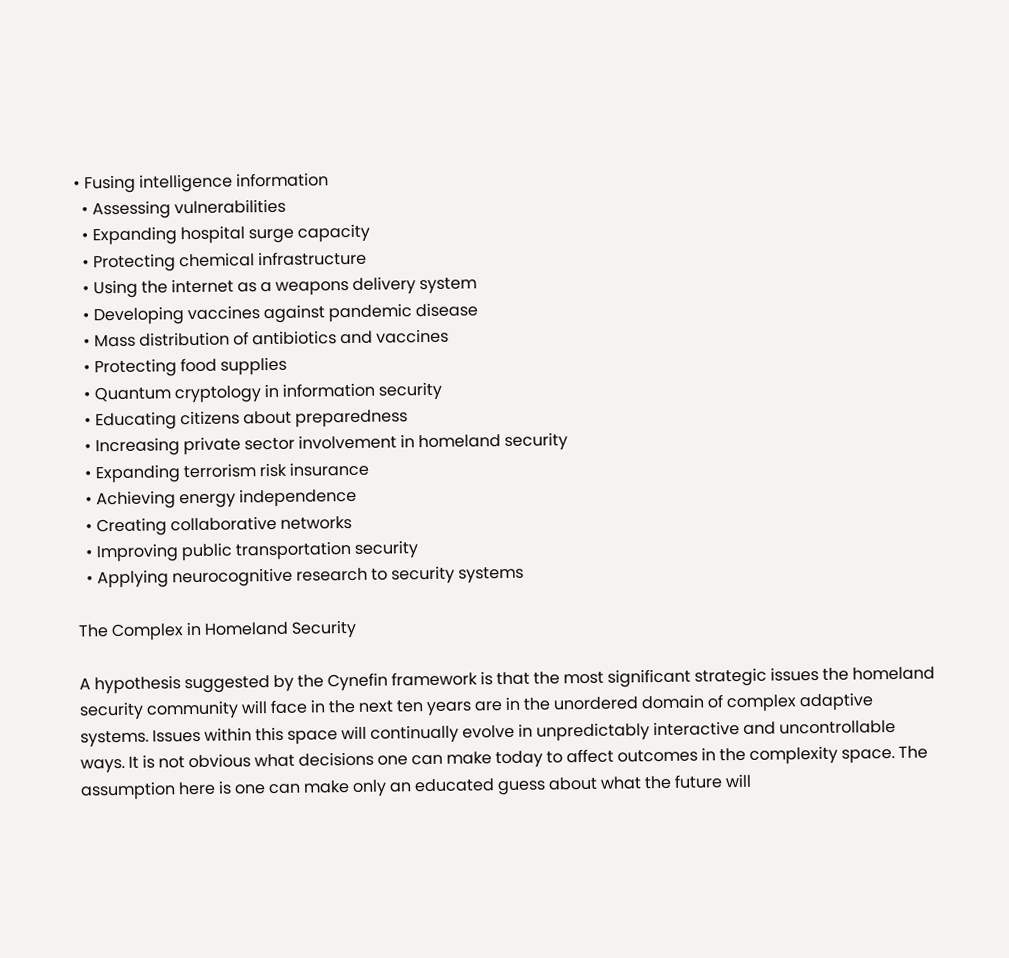• Fusing intelligence information
  • Assessing vulnerabilities
  • Expanding hospital surge capacity
  • Protecting chemical infrastructure
  • Using the internet as a weapons delivery system
  • Developing vaccines against pandemic disease
  • Mass distribution of antibiotics and vaccines
  • Protecting food supplies
  • Quantum cryptology in information security
  • Educating citizens about preparedness
  • Increasing private sector involvement in homeland security
  • Expanding terrorism risk insurance
  • Achieving energy independence
  • Creating collaborative networks
  • Improving public transportation security
  • Applying neurocognitive research to security systems

The Complex in Homeland Security

A hypothesis suggested by the Cynefin framework is that the most significant strategic issues the homeland security community will face in the next ten years are in the unordered domain of complex adaptive systems. Issues within this space will continually evolve in unpredictably interactive and uncontrollable ways. It is not obvious what decisions one can make today to affect outcomes in the complexity space. The assumption here is one can make only an educated guess about what the future will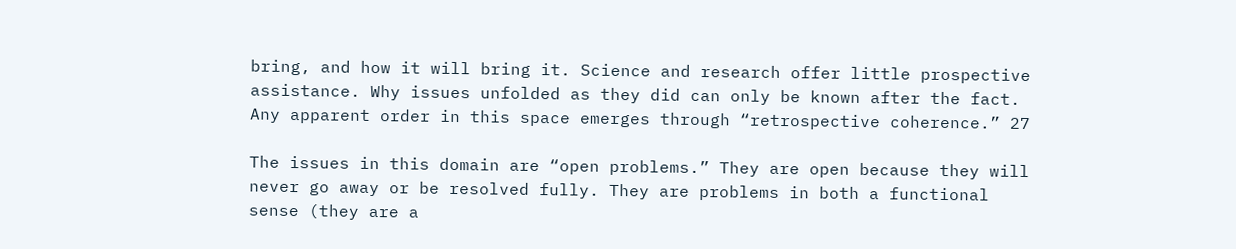bring, and how it will bring it. Science and research offer little prospective assistance. Why issues unfolded as they did can only be known after the fact. Any apparent order in this space emerges through “retrospective coherence.” 27

The issues in this domain are “open problems.” They are open because they will never go away or be resolved fully. They are problems in both a functional sense (they are a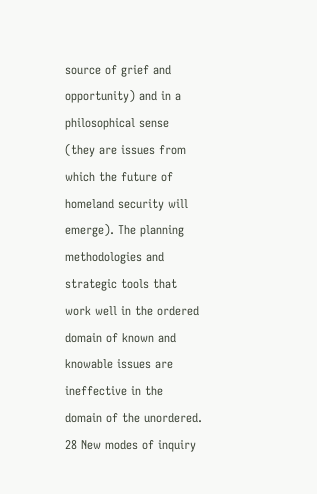source of grief and opportunity) and in a philosophical sense (they are issues from which the future of homeland security will emerge). The planning methodologies and strategic tools that work well in the ordered domain of known and knowable issues are ineffective in the domain of the unordered. 28 New modes of inquiry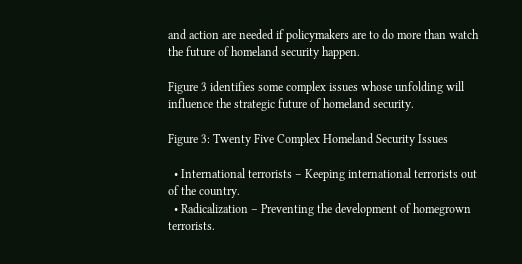and action are needed if policymakers are to do more than watch the future of homeland security happen.

Figure 3 identifies some complex issues whose unfolding will influence the strategic future of homeland security.

Figure 3: Twenty Five Complex Homeland Security Issues

  • International terrorists – Keeping international terrorists out of the country.
  • Radicalization – Preventing the development of homegrown terrorists.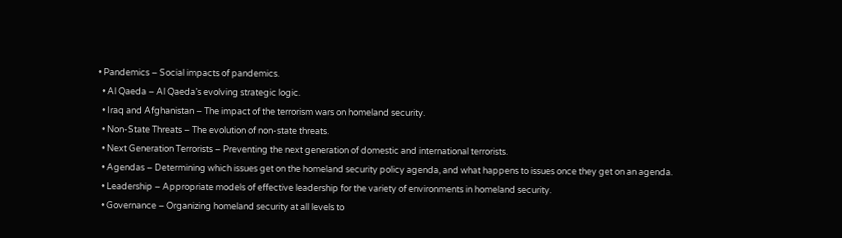• Pandemics – Social impacts of pandemics.
  • Al Qaeda – Al Qaeda’s evolving strategic logic.
  • Iraq and Afghanistan – The impact of the terrorism wars on homeland security.
  • Non-State Threats – The evolution of non-state threats.
  • Next Generation Terrorists – Preventing the next generation of domestic and international terrorists.
  • Agendas – Determining which issues get on the homeland security policy agenda, and what happens to issues once they get on an agenda.
  • Leadership – Appropriate models of effective leadership for the variety of environments in homeland security.
  • Governance – Organizing homeland security at all levels to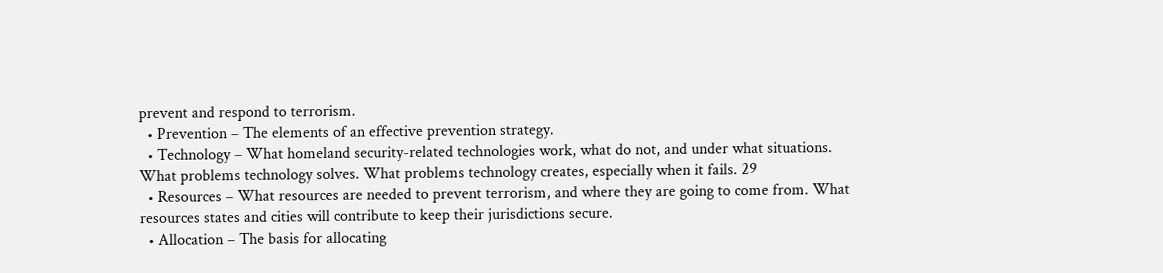prevent and respond to terrorism.
  • Prevention – The elements of an effective prevention strategy.
  • Technology – What homeland security-related technologies work, what do not, and under what situations. What problems technology solves. What problems technology creates, especially when it fails. 29
  • Resources – What resources are needed to prevent terrorism, and where they are going to come from. What resources states and cities will contribute to keep their jurisdictions secure.
  • Allocation – The basis for allocating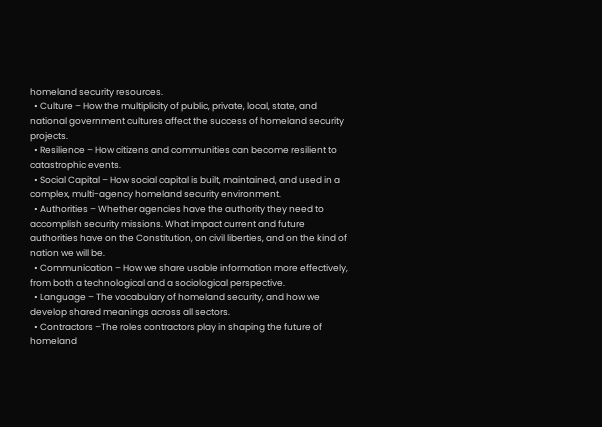homeland security resources.
  • Culture – How the multiplicity of public, private, local, state, and national government cultures affect the success of homeland security projects.
  • Resilience – How citizens and communities can become resilient to catastrophic events.
  • Social Capital – How social capital is built, maintained, and used in a complex, multi-agency homeland security environment.
  • Authorities – Whether agencies have the authority they need to accomplish security missions. What impact current and future authorities have on the Constitution, on civil liberties, and on the kind of nation we will be.
  • Communication – How we share usable information more effectively, from both a technological and a sociological perspective.
  • Language – The vocabulary of homeland security, and how we develop shared meanings across all sectors.
  • Contractors –The roles contractors play in shaping the future of homeland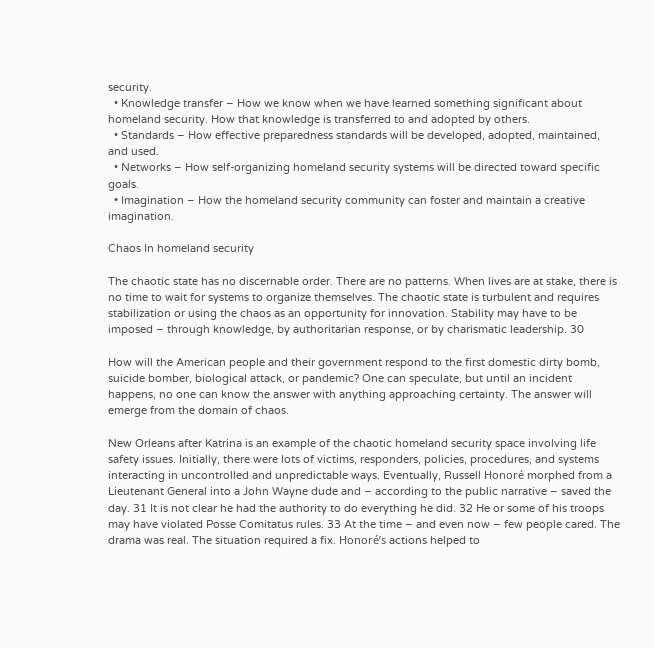security.
  • Knowledge transfer – How we know when we have learned something significant about homeland security. How that knowledge is transferred to and adopted by others.
  • Standards – How effective preparedness standards will be developed, adopted, maintained, and used.
  • Networks – How self-organizing homeland security systems will be directed toward specific goals.
  • Imagination – How the homeland security community can foster and maintain a creative imagination.

Chaos In homeland security

The chaotic state has no discernable order. There are no patterns. When lives are at stake, there is no time to wait for systems to organize themselves. The chaotic state is turbulent and requires stabilization or using the chaos as an opportunity for innovation. Stability may have to be imposed – through knowledge, by authoritarian response, or by charismatic leadership. 30

How will the American people and their government respond to the first domestic dirty bomb, suicide bomber, biological attack, or pandemic? One can speculate, but until an incident happens, no one can know the answer with anything approaching certainty. The answer will emerge from the domain of chaos.

New Orleans after Katrina is an example of the chaotic homeland security space involving life safety issues. Initially, there were lots of victims, responders, policies, procedures, and systems interacting in uncontrolled and unpredictable ways. Eventually, Russell Honoré morphed from a Lieutenant General into a John Wayne dude and – according to the public narrative – saved the day. 31 It is not clear he had the authority to do everything he did. 32 He or some of his troops may have violated Posse Comitatus rules. 33 At the time – and even now – few people cared. The drama was real. The situation required a fix. Honoré’s actions helped to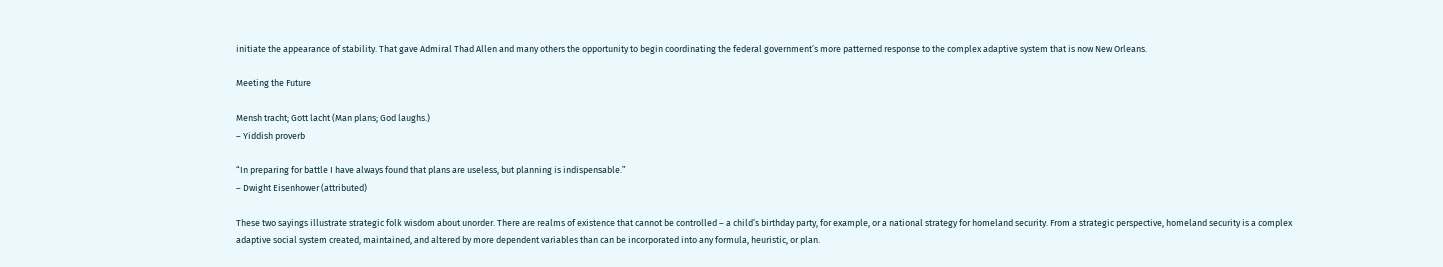initiate the appearance of stability. That gave Admiral Thad Allen and many others the opportunity to begin coordinating the federal government’s more patterned response to the complex adaptive system that is now New Orleans.

Meeting the Future

Mensh tracht; Gott lacht (Man plans; God laughs.)
– Yiddish proverb

“In preparing for battle I have always found that plans are useless, but planning is indispensable.”
– Dwight Eisenhower (attributed)

These two sayings illustrate strategic folk wisdom about unorder. There are realms of existence that cannot be controlled – a child’s birthday party, for example, or a national strategy for homeland security. From a strategic perspective, homeland security is a complex adaptive social system created, maintained, and altered by more dependent variables than can be incorporated into any formula, heuristic, or plan.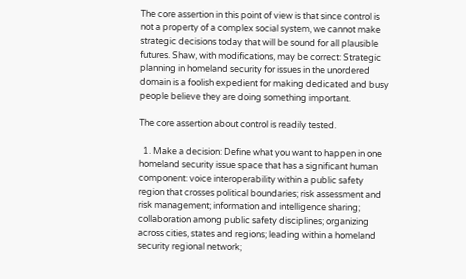The core assertion in this point of view is that since control is not a property of a complex social system, we cannot make strategic decisions today that will be sound for all plausible futures. Shaw, with modifications, may be correct: Strategic planning in homeland security for issues in the unordered domain is a foolish expedient for making dedicated and busy people believe they are doing something important.

The core assertion about control is readily tested.

  1. Make a decision: Define what you want to happen in one homeland security issue space that has a significant human component: voice interoperability within a public safety region that crosses political boundaries; risk assessment and risk management; information and intelligence sharing; collaboration among public safety disciplines; organizing across cities, states and regions; leading within a homeland security regional network;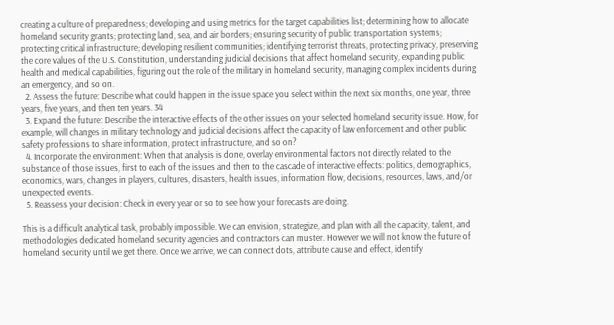creating a culture of preparedness; developing and using metrics for the target capabilities list; determining how to allocate homeland security grants; protecting land, sea, and air borders; ensuring security of public transportation systems; protecting critical infrastructure; developing resilient communities; identifying terrorist threats, protecting privacy, preserving the core values of the U.S. Constitution, understanding judicial decisions that affect homeland security, expanding public health and medical capabilities, figuring out the role of the military in homeland security, managing complex incidents during an emergency, and so on.
  2. Assess the future: Describe what could happen in the issue space you select within the next six months, one year, three years, five years, and then ten years. 34
  3. Expand the future: Describe the interactive effects of the other issues on your selected homeland security issue. How, for example, will changes in military technology and judicial decisions affect the capacity of law enforcement and other public safety professions to share information, protect infrastructure, and so on?
  4. Incorporate the environment: When that analysis is done, overlay environmental factors not directly related to the substance of those issues, first to each of the issues and then to the cascade of interactive effects: politics, demographics, economics, wars, changes in players, cultures, disasters, health issues, information flow, decisions, resources, laws, and/or unexpected events.
  5. Reassess your decision: Check in every year or so to see how your forecasts are doing.

This is a difficult analytical task, probably impossible. We can envision, strategize, and plan with all the capacity, talent, and methodologies dedicated homeland security agencies and contractors can muster. However we will not know the future of homeland security until we get there. Once we arrive, we can connect dots, attribute cause and effect, identify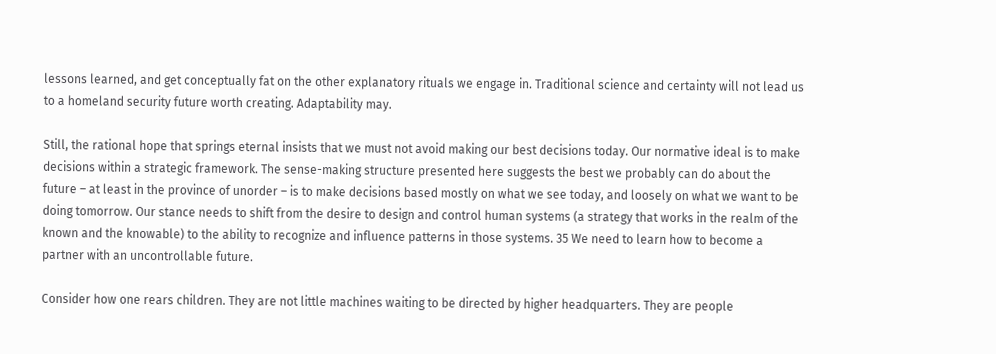lessons learned, and get conceptually fat on the other explanatory rituals we engage in. Traditional science and certainty will not lead us to a homeland security future worth creating. Adaptability may.

Still, the rational hope that springs eternal insists that we must not avoid making our best decisions today. Our normative ideal is to make decisions within a strategic framework. The sense-making structure presented here suggests the best we probably can do about the future – at least in the province of unorder – is to make decisions based mostly on what we see today, and loosely on what we want to be doing tomorrow. Our stance needs to shift from the desire to design and control human systems (a strategy that works in the realm of the known and the knowable) to the ability to recognize and influence patterns in those systems. 35 We need to learn how to become a partner with an uncontrollable future.

Consider how one rears children. They are not little machines waiting to be directed by higher headquarters. They are people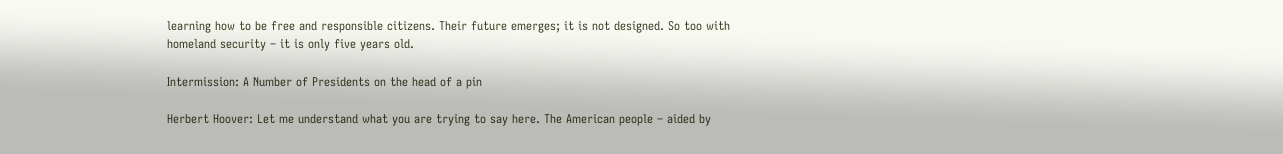learning how to be free and responsible citizens. Their future emerges; it is not designed. So too with homeland security – it is only five years old.

Intermission: A Number of Presidents on the head of a pin

Herbert Hoover: Let me understand what you are trying to say here. The American people – aided by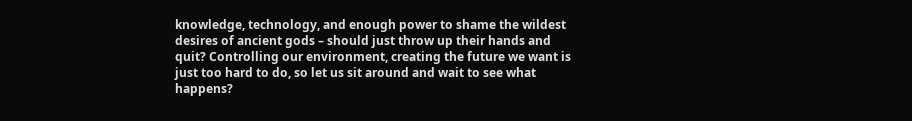knowledge, technology, and enough power to shame the wildest desires of ancient gods – should just throw up their hands and quit? Controlling our environment, creating the future we want is just too hard to do, so let us sit around and wait to see what happens?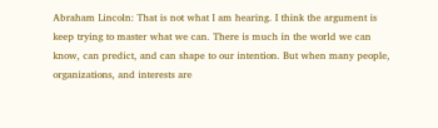Abraham Lincoln: That is not what I am hearing. I think the argument is keep trying to master what we can. There is much in the world we can know, can predict, and can shape to our intention. But when many people, organizations, and interests are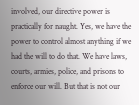involved, our directive power is practically for naught. Yes, we have the power to control almost anything if we had the will to do that. We have laws, courts, armies, police, and prisons to enforce our will. But that is not our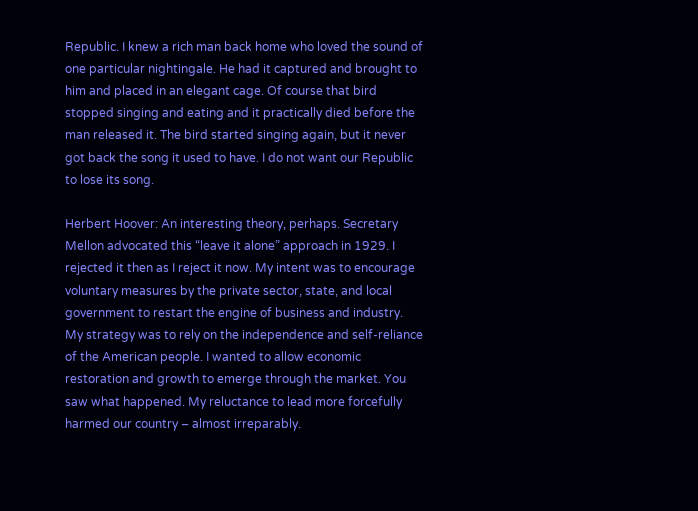Republic. I knew a rich man back home who loved the sound of one particular nightingale. He had it captured and brought to him and placed in an elegant cage. Of course that bird stopped singing and eating and it practically died before the man released it. The bird started singing again, but it never got back the song it used to have. I do not want our Republic to lose its song.

Herbert Hoover: An interesting theory, perhaps. Secretary Mellon advocated this “leave it alone” approach in 1929. I rejected it then as I reject it now. My intent was to encourage voluntary measures by the private sector, state, and local government to restart the engine of business and industry. My strategy was to rely on the independence and self-reliance of the American people. I wanted to allow economic restoration and growth to emerge through the market. You saw what happened. My reluctance to lead more forcefully harmed our country – almost irreparably.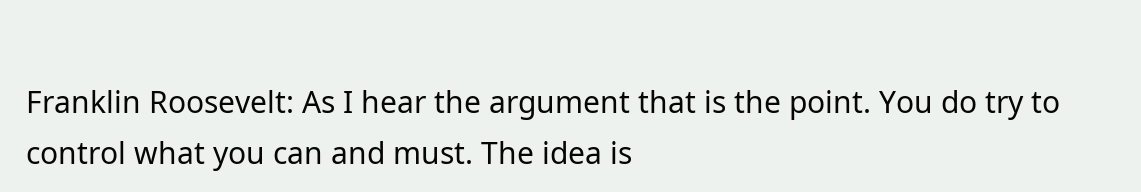Franklin Roosevelt: As I hear the argument that is the point. You do try to control what you can and must. The idea is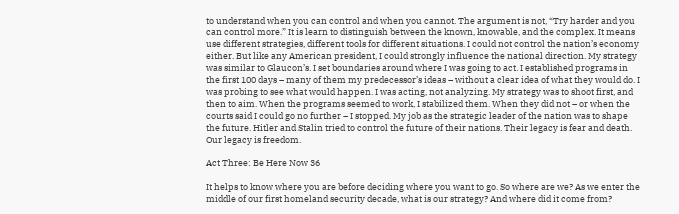to understand when you can control and when you cannot. The argument is not, “Try harder and you can control more.” It is learn to distinguish between the known, knowable, and the complex. It means use different strategies, different tools for different situations. I could not control the nation’s economy either. But like any American president, I could strongly influence the national direction. My strategy was similar to Glaucon’s. I set boundaries around where I was going to act. I established programs in the first 100 days – many of them my predecessor’s ideas – without a clear idea of what they would do. I was probing to see what would happen. I was acting, not analyzing. My strategy was to shoot first, and then to aim. When the programs seemed to work, I stabilized them. When they did not – or when the courts said I could go no further – I stopped. My job as the strategic leader of the nation was to shape the future. Hitler and Stalin tried to control the future of their nations. Their legacy is fear and death. Our legacy is freedom.

Act Three: Be Here Now 36

It helps to know where you are before deciding where you want to go. So where are we? As we enter the middle of our first homeland security decade, what is our strategy? And where did it come from?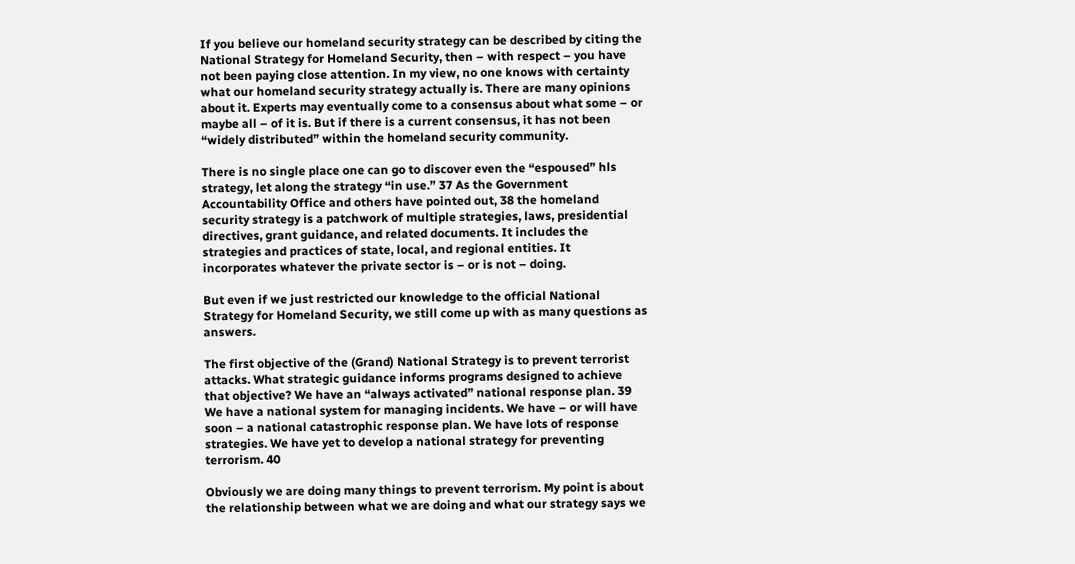If you believe our homeland security strategy can be described by citing the National Strategy for Homeland Security, then – with respect – you have not been paying close attention. In my view, no one knows with certainty what our homeland security strategy actually is. There are many opinions about it. Experts may eventually come to a consensus about what some – or maybe all – of it is. But if there is a current consensus, it has not been “widely distributed” within the homeland security community.

There is no single place one can go to discover even the “espoused” hls strategy, let along the strategy “in use.” 37 As the Government Accountability Office and others have pointed out, 38 the homeland security strategy is a patchwork of multiple strategies, laws, presidential directives, grant guidance, and related documents. It includes the strategies and practices of state, local, and regional entities. It incorporates whatever the private sector is – or is not – doing.

But even if we just restricted our knowledge to the official National Strategy for Homeland Security, we still come up with as many questions as answers.

The first objective of the (Grand) National Strategy is to prevent terrorist attacks. What strategic guidance informs programs designed to achieve that objective? We have an “always activated” national response plan. 39 We have a national system for managing incidents. We have – or will have soon – a national catastrophic response plan. We have lots of response strategies. We have yet to develop a national strategy for preventing terrorism. 40

Obviously we are doing many things to prevent terrorism. My point is about the relationship between what we are doing and what our strategy says we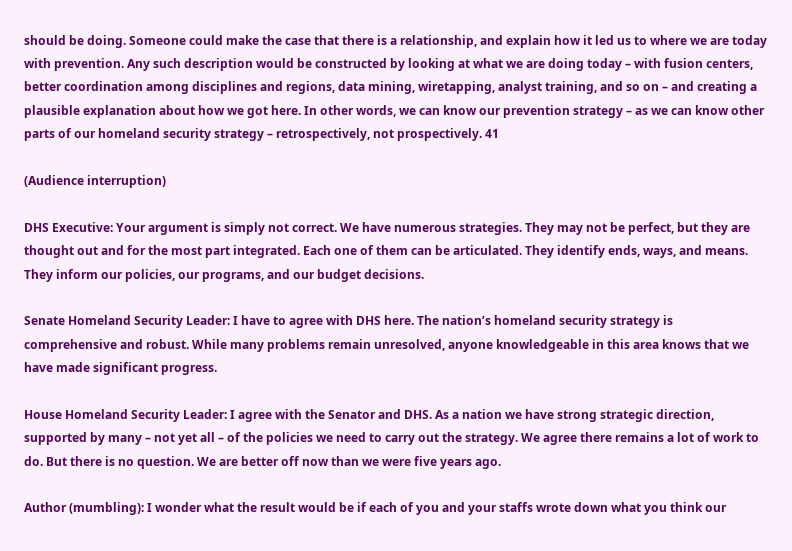should be doing. Someone could make the case that there is a relationship, and explain how it led us to where we are today with prevention. Any such description would be constructed by looking at what we are doing today – with fusion centers, better coordination among disciplines and regions, data mining, wiretapping, analyst training, and so on – and creating a plausible explanation about how we got here. In other words, we can know our prevention strategy – as we can know other parts of our homeland security strategy – retrospectively, not prospectively. 41

(Audience interruption)

DHS Executive: Your argument is simply not correct. We have numerous strategies. They may not be perfect, but they are thought out and for the most part integrated. Each one of them can be articulated. They identify ends, ways, and means. They inform our policies, our programs, and our budget decisions.

Senate Homeland Security Leader: I have to agree with DHS here. The nation’s homeland security strategy is comprehensive and robust. While many problems remain unresolved, anyone knowledgeable in this area knows that we have made significant progress.

House Homeland Security Leader: I agree with the Senator and DHS. As a nation we have strong strategic direction, supported by many – not yet all – of the policies we need to carry out the strategy. We agree there remains a lot of work to do. But there is no question. We are better off now than we were five years ago.

Author (mumbling): I wonder what the result would be if each of you and your staffs wrote down what you think our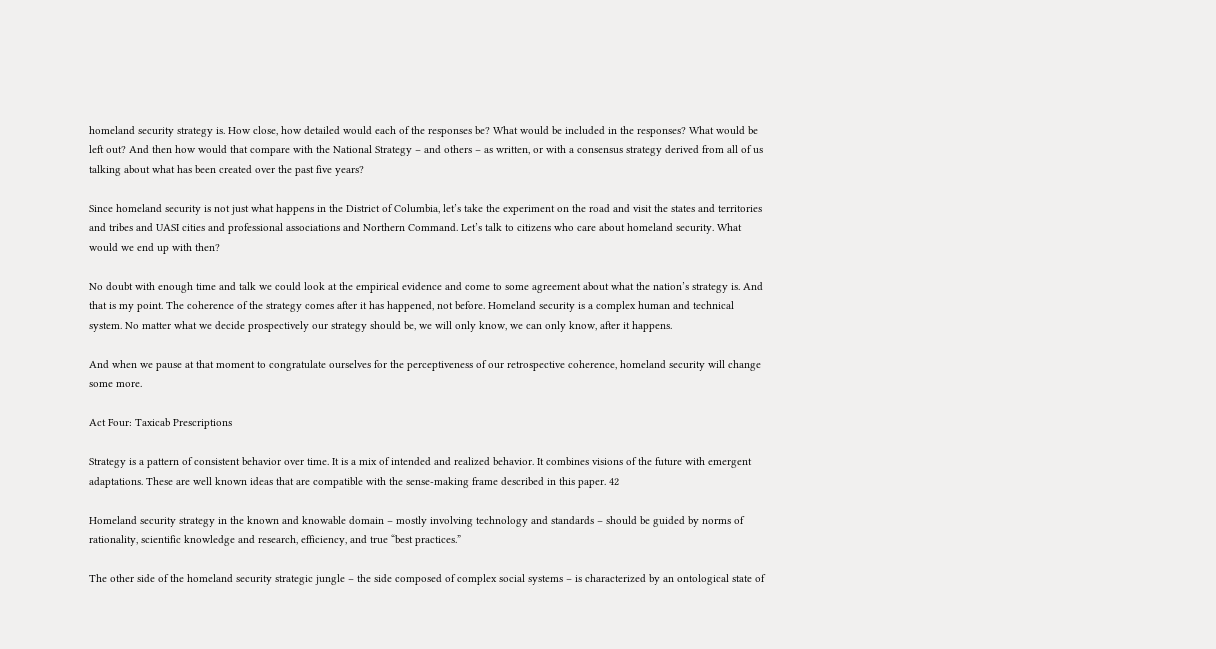homeland security strategy is. How close, how detailed would each of the responses be? What would be included in the responses? What would be left out? And then how would that compare with the National Strategy – and others – as written, or with a consensus strategy derived from all of us talking about what has been created over the past five years?

Since homeland security is not just what happens in the District of Columbia, let’s take the experiment on the road and visit the states and territories and tribes and UASI cities and professional associations and Northern Command. Let’s talk to citizens who care about homeland security. What would we end up with then?

No doubt with enough time and talk we could look at the empirical evidence and come to some agreement about what the nation’s strategy is. And that is my point. The coherence of the strategy comes after it has happened, not before. Homeland security is a complex human and technical system. No matter what we decide prospectively our strategy should be, we will only know, we can only know, after it happens.

And when we pause at that moment to congratulate ourselves for the perceptiveness of our retrospective coherence, homeland security will change some more.

Act Four: Taxicab Prescriptions

Strategy is a pattern of consistent behavior over time. It is a mix of intended and realized behavior. It combines visions of the future with emergent adaptations. These are well known ideas that are compatible with the sense-making frame described in this paper. 42

Homeland security strategy in the known and knowable domain – mostly involving technology and standards – should be guided by norms of rationality, scientific knowledge and research, efficiency, and true “best practices.”

The other side of the homeland security strategic jungle – the side composed of complex social systems – is characterized by an ontological state of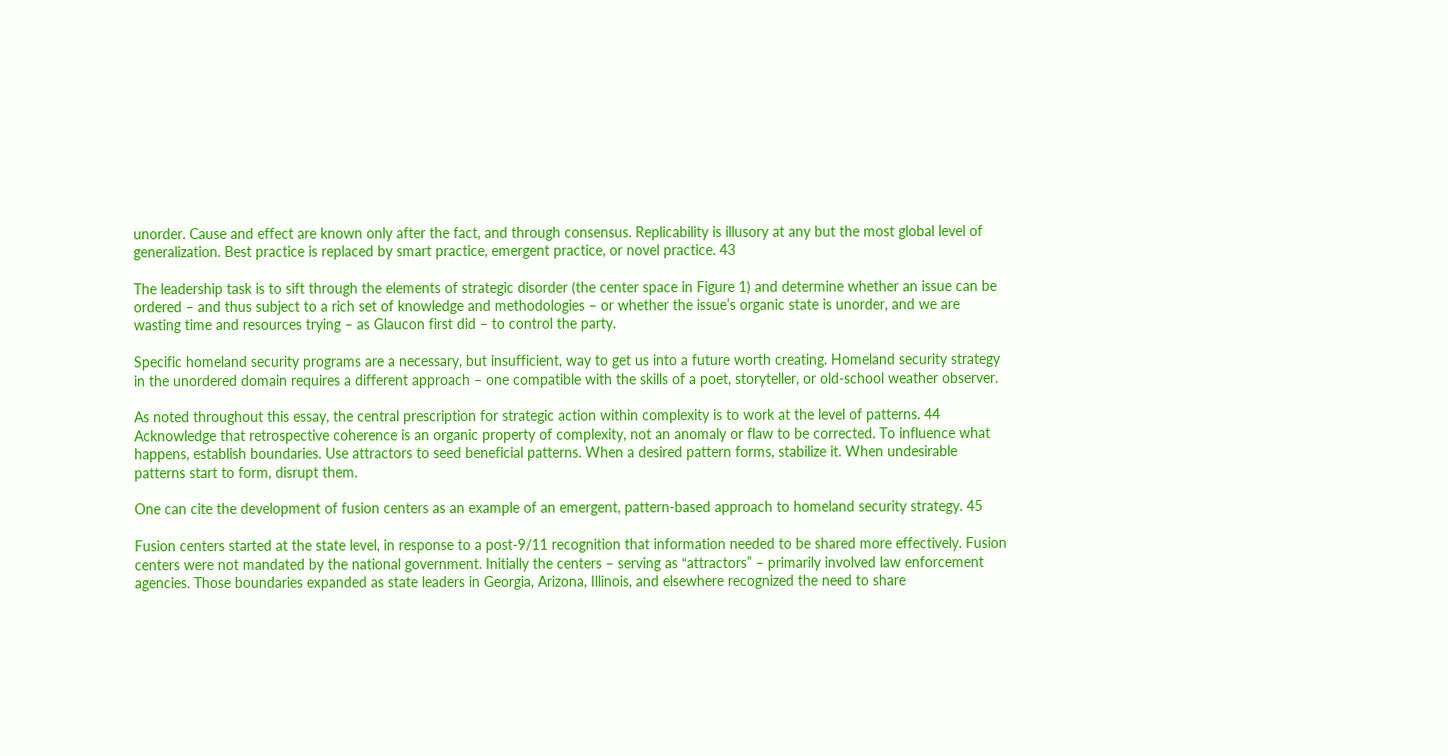unorder. Cause and effect are known only after the fact, and through consensus. Replicability is illusory at any but the most global level of generalization. Best practice is replaced by smart practice, emergent practice, or novel practice. 43

The leadership task is to sift through the elements of strategic disorder (the center space in Figure 1) and determine whether an issue can be ordered – and thus subject to a rich set of knowledge and methodologies – or whether the issue’s organic state is unorder, and we are wasting time and resources trying – as Glaucon first did – to control the party.

Specific homeland security programs are a necessary, but insufficient, way to get us into a future worth creating. Homeland security strategy in the unordered domain requires a different approach – one compatible with the skills of a poet, storyteller, or old-school weather observer.

As noted throughout this essay, the central prescription for strategic action within complexity is to work at the level of patterns. 44 Acknowledge that retrospective coherence is an organic property of complexity, not an anomaly or flaw to be corrected. To influence what happens, establish boundaries. Use attractors to seed beneficial patterns. When a desired pattern forms, stabilize it. When undesirable patterns start to form, disrupt them.

One can cite the development of fusion centers as an example of an emergent, pattern-based approach to homeland security strategy. 45

Fusion centers started at the state level, in response to a post-9/11 recognition that information needed to be shared more effectively. Fusion centers were not mandated by the national government. Initially the centers – serving as “attractors” – primarily involved law enforcement agencies. Those boundaries expanded as state leaders in Georgia, Arizona, Illinois, and elsewhere recognized the need to share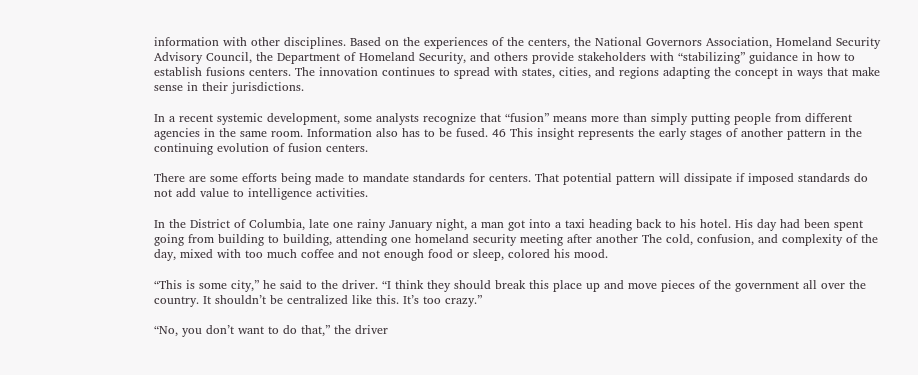information with other disciplines. Based on the experiences of the centers, the National Governors Association, Homeland Security Advisory Council, the Department of Homeland Security, and others provide stakeholders with “stabilizing” guidance in how to establish fusions centers. The innovation continues to spread with states, cities, and regions adapting the concept in ways that make sense in their jurisdictions.

In a recent systemic development, some analysts recognize that “fusion” means more than simply putting people from different agencies in the same room. Information also has to be fused. 46 This insight represents the early stages of another pattern in the continuing evolution of fusion centers.

There are some efforts being made to mandate standards for centers. That potential pattern will dissipate if imposed standards do not add value to intelligence activities.

In the District of Columbia, late one rainy January night, a man got into a taxi heading back to his hotel. His day had been spent going from building to building, attending one homeland security meeting after another The cold, confusion, and complexity of the day, mixed with too much coffee and not enough food or sleep, colored his mood.

“This is some city,” he said to the driver. “I think they should break this place up and move pieces of the government all over the country. It shouldn’t be centralized like this. It’s too crazy.”

“No, you don’t want to do that,” the driver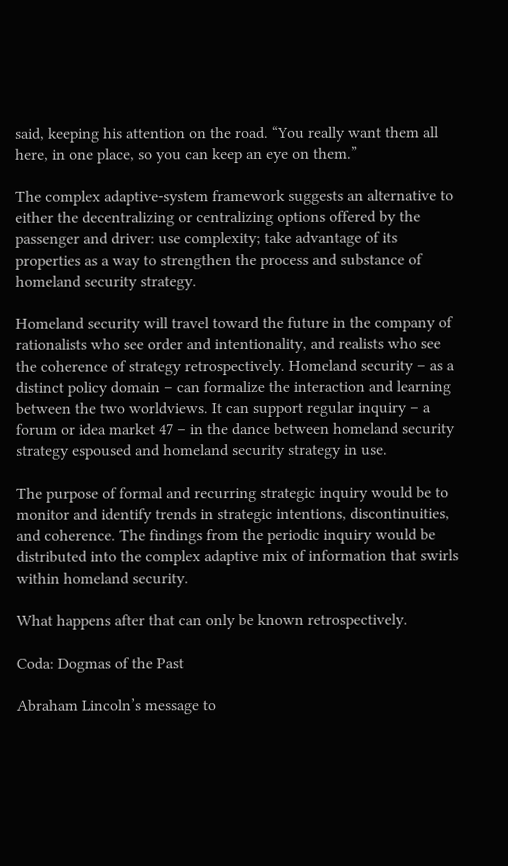said, keeping his attention on the road. “You really want them all here, in one place, so you can keep an eye on them.”

The complex adaptive-system framework suggests an alternative to either the decentralizing or centralizing options offered by the passenger and driver: use complexity; take advantage of its properties as a way to strengthen the process and substance of homeland security strategy.

Homeland security will travel toward the future in the company of rationalists who see order and intentionality, and realists who see the coherence of strategy retrospectively. Homeland security – as a distinct policy domain – can formalize the interaction and learning between the two worldviews. It can support regular inquiry – a forum or idea market 47 – in the dance between homeland security strategy espoused and homeland security strategy in use.

The purpose of formal and recurring strategic inquiry would be to monitor and identify trends in strategic intentions, discontinuities, and coherence. The findings from the periodic inquiry would be distributed into the complex adaptive mix of information that swirls within homeland security.

What happens after that can only be known retrospectively.

Coda: Dogmas of the Past

Abraham Lincoln’s message to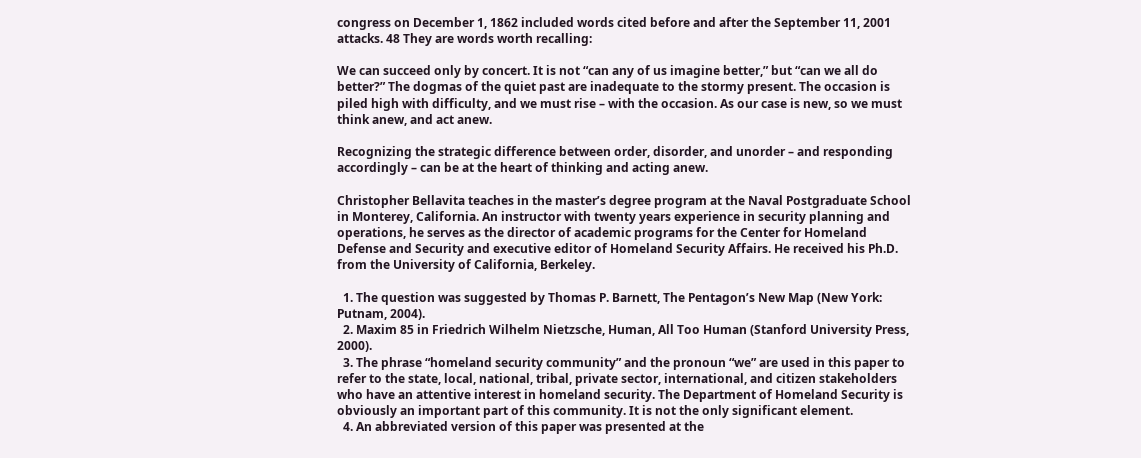congress on December 1, 1862 included words cited before and after the September 11, 2001 attacks. 48 They are words worth recalling:

We can succeed only by concert. It is not “can any of us imagine better,” but “can we all do better?” The dogmas of the quiet past are inadequate to the stormy present. The occasion is piled high with difficulty, and we must rise – with the occasion. As our case is new, so we must think anew, and act anew.

Recognizing the strategic difference between order, disorder, and unorder – and responding accordingly – can be at the heart of thinking and acting anew.

Christopher Bellavita teaches in the master’s degree program at the Naval Postgraduate School in Monterey, California. An instructor with twenty years experience in security planning and operations, he serves as the director of academic programs for the Center for Homeland Defense and Security and executive editor of Homeland Security Affairs. He received his Ph.D. from the University of California, Berkeley.

  1. The question was suggested by Thomas P. Barnett, The Pentagon’s New Map (New York: Putnam, 2004).
  2. Maxim 85 in Friedrich Wilhelm Nietzsche, Human, All Too Human (Stanford University Press, 2000).
  3. The phrase “homeland security community” and the pronoun “we” are used in this paper to refer to the state, local, national, tribal, private sector, international, and citizen stakeholders who have an attentive interest in homeland security. The Department of Homeland Security is obviously an important part of this community. It is not the only significant element.
  4. An abbreviated version of this paper was presented at the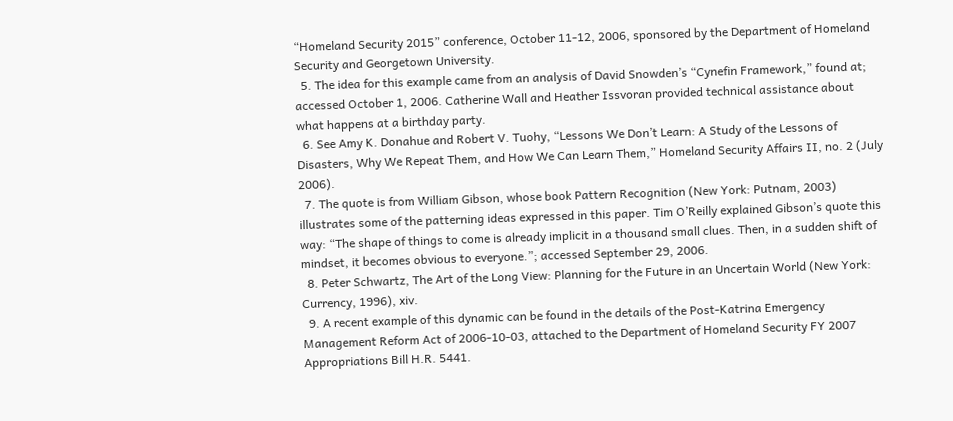“Homeland Security 2015” conference, October 11-12, 2006, sponsored by the Department of Homeland Security and Georgetown University.
  5. The idea for this example came from an analysis of David Snowden’s “Cynefin Framework,” found at; accessed October 1, 2006. Catherine Wall and Heather Issvoran provided technical assistance about what happens at a birthday party.
  6. See Amy K. Donahue and Robert V. Tuohy, “Lessons We Don’t Learn: A Study of the Lessons of Disasters, Why We Repeat Them, and How We Can Learn Them,” Homeland Security Affairs II, no. 2 (July 2006).
  7. The quote is from William Gibson, whose book Pattern Recognition (New York: Putnam, 2003) illustrates some of the patterning ideas expressed in this paper. Tim O’Reilly explained Gibson’s quote this way: “The shape of things to come is already implicit in a thousand small clues. Then, in a sudden shift of mindset, it becomes obvious to everyone.”; accessed September 29, 2006.
  8. Peter Schwartz, The Art of the Long View: Planning for the Future in an Uncertain World (New York: Currency, 1996), xiv.
  9. A recent example of this dynamic can be found in the details of the Post-Katrina Emergency Management Reform Act of 2006-10-03, attached to the Department of Homeland Security FY 2007 Appropriations Bill H.R. 5441.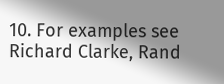10. For examples see Richard Clarke, Rand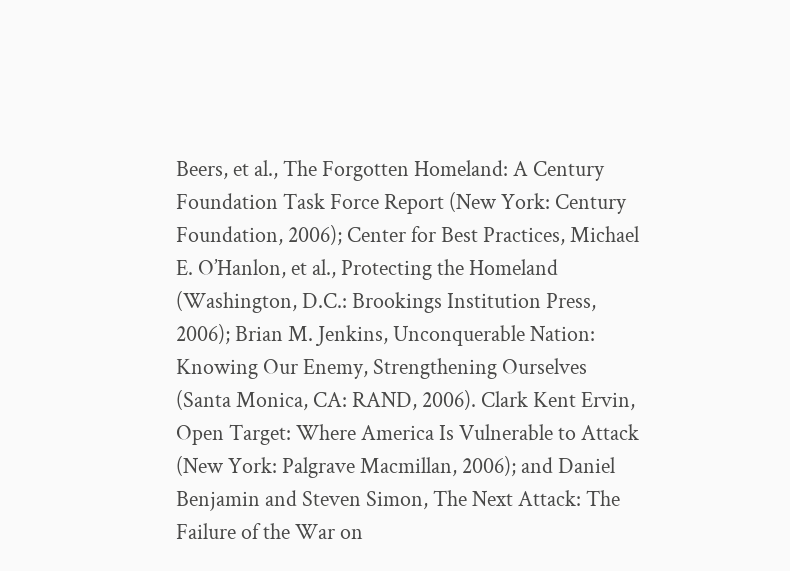Beers, et al., The Forgotten Homeland: A Century Foundation Task Force Report (New York: Century Foundation, 2006); Center for Best Practices, Michael E. O’Hanlon, et al., Protecting the Homeland (Washington, D.C.: Brookings Institution Press, 2006); Brian M. Jenkins, Unconquerable Nation: Knowing Our Enemy, Strengthening Ourselves (Santa Monica, CA: RAND, 2006). Clark Kent Ervin, Open Target: Where America Is Vulnerable to Attack (New York: Palgrave Macmillan, 2006); and Daniel Benjamin and Steven Simon, The Next Attack: The Failure of the War on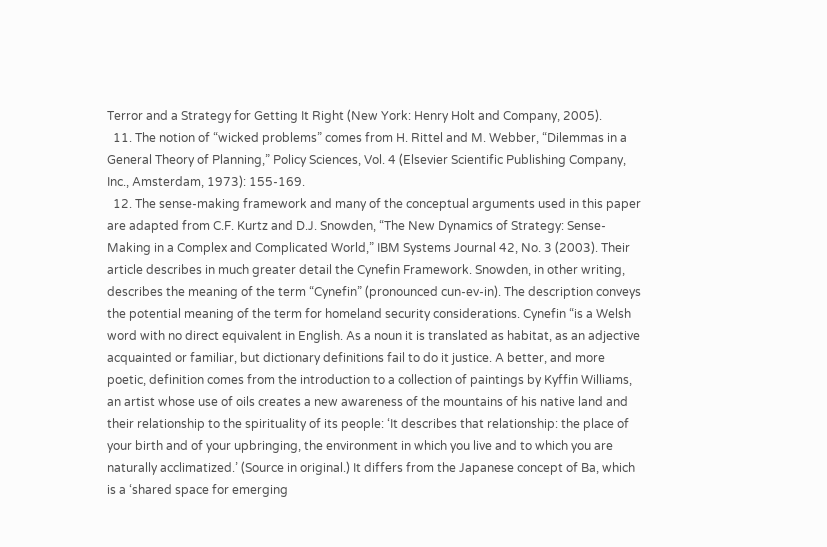Terror and a Strategy for Getting It Right (New York: Henry Holt and Company, 2005).
  11. The notion of “wicked problems” comes from H. Rittel and M. Webber, “Dilemmas in a General Theory of Planning,” Policy Sciences, Vol. 4 (Elsevier Scientific Publishing Company, Inc., Amsterdam, 1973): 155-169.
  12. The sense-making framework and many of the conceptual arguments used in this paper are adapted from C.F. Kurtz and D.J. Snowden, “The New Dynamics of Strategy: Sense-Making in a Complex and Complicated World,” IBM Systems Journal 42, No. 3 (2003). Their article describes in much greater detail the Cynefin Framework. Snowden, in other writing, describes the meaning of the term “Cynefin” (pronounced cun-ev-in). The description conveys the potential meaning of the term for homeland security considerations. Cynefin “is a Welsh word with no direct equivalent in English. As a noun it is translated as habitat, as an adjective acquainted or familiar, but dictionary definitions fail to do it justice. A better, and more poetic, definition comes from the introduction to a collection of paintings by Kyffin Williams, an artist whose use of oils creates a new awareness of the mountains of his native land and their relationship to the spirituality of its people: ‘It describes that relationship: the place of your birth and of your upbringing, the environment in which you live and to which you are naturally acclimatized.’ (Source in original.) It differs from the Japanese concept of Ba, which is a ‘shared space for emerging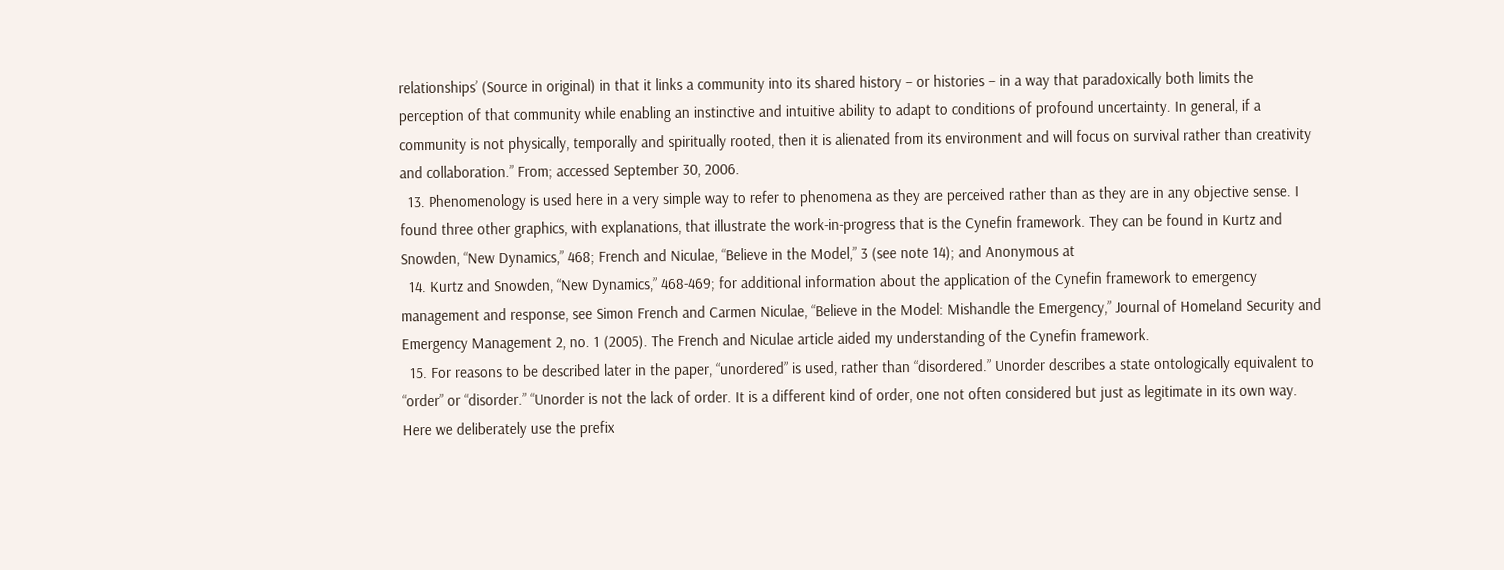relationships’ (Source in original) in that it links a community into its shared history – or histories – in a way that paradoxically both limits the perception of that community while enabling an instinctive and intuitive ability to adapt to conditions of profound uncertainty. In general, if a community is not physically, temporally and spiritually rooted, then it is alienated from its environment and will focus on survival rather than creativity and collaboration.” From; accessed September 30, 2006.
  13. Phenomenology is used here in a very simple way to refer to phenomena as they are perceived rather than as they are in any objective sense. I found three other graphics, with explanations, that illustrate the work-in-progress that is the Cynefin framework. They can be found in Kurtz and Snowden, “New Dynamics,” 468; French and Niculae, “Believe in the Model,” 3 (see note 14); and Anonymous at
  14. Kurtz and Snowden, “New Dynamics,” 468-469; for additional information about the application of the Cynefin framework to emergency management and response, see Simon French and Carmen Niculae, “Believe in the Model: Mishandle the Emergency,” Journal of Homeland Security and Emergency Management 2, no. 1 (2005). The French and Niculae article aided my understanding of the Cynefin framework.
  15. For reasons to be described later in the paper, “unordered” is used, rather than “disordered.” Unorder describes a state ontologically equivalent to “order” or “disorder.” “Unorder is not the lack of order. It is a different kind of order, one not often considered but just as legitimate in its own way. Here we deliberately use the prefix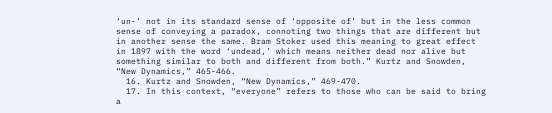‘un-’ not in its standard sense of ‘opposite of’ but in the less common sense of conveying a paradox, connoting two things that are different but in another sense the same. Bram Stoker used this meaning to great effect in 1897 with the word ‘undead,’ which means neither dead nor alive but something similar to both and different from both.” Kurtz and Snowden, “New Dynamics,” 465-466.
  16. Kurtz and Snowden, “New Dynamics,” 469-470.
  17. In this context, “everyone” refers to those who can be said to bring a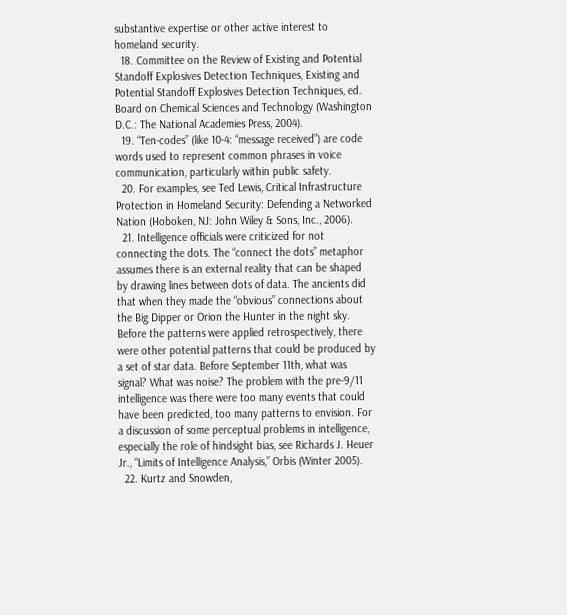substantive expertise or other active interest to homeland security.
  18. Committee on the Review of Existing and Potential Standoff Explosives Detection Techniques, Existing and Potential Standoff Explosives Detection Techniques, ed. Board on Chemical Sciences and Technology (Washington D.C.: The National Academies Press, 2004).
  19. “Ten-codes” (like 10-4: “message received”) are code words used to represent common phrases in voice communication, particularly within public safety.
  20. For examples, see Ted Lewis, Critical Infrastructure Protection in Homeland Security: Defending a Networked Nation (Hoboken, NJ: John Wiley & Sons, Inc., 2006).
  21. Intelligence officials were criticized for not connecting the dots. The “connect the dots” metaphor assumes there is an external reality that can be shaped by drawing lines between dots of data. The ancients did that when they made the “obvious” connections about the Big Dipper or Orion the Hunter in the night sky. Before the patterns were applied retrospectively, there were other potential patterns that could be produced by a set of star data. Before September 11th, what was signal? What was noise? The problem with the pre-9/11 intelligence was there were too many events that could have been predicted, too many patterns to envision. For a discussion of some perceptual problems in intelligence, especially the role of hindsight bias, see Richards J. Heuer Jr., “Limits of Intelligence Analysis,” Orbis (Winter 2005).
  22. Kurtz and Snowden,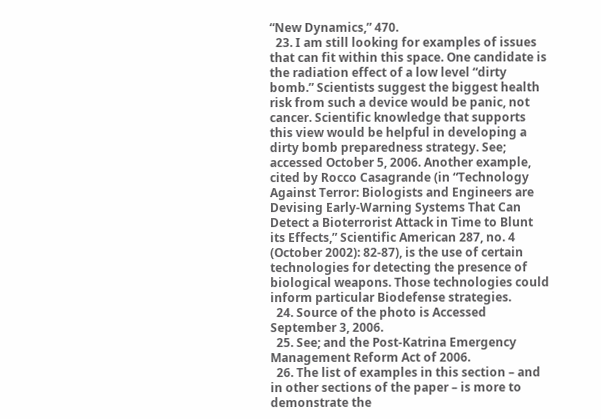“New Dynamics,” 470.
  23. I am still looking for examples of issues that can fit within this space. One candidate is the radiation effect of a low level “dirty bomb.” Scientists suggest the biggest health risk from such a device would be panic, not cancer. Scientific knowledge that supports this view would be helpful in developing a dirty bomb preparedness strategy. See; accessed October 5, 2006. Another example, cited by Rocco Casagrande (in “Technology Against Terror: Biologists and Engineers are Devising Early-Warning Systems That Can Detect a Bioterrorist Attack in Time to Blunt its Effects,” Scientific American 287, no. 4 (October 2002): 82-87), is the use of certain technologies for detecting the presence of biological weapons. Those technologies could inform particular Biodefense strategies.
  24. Source of the photo is Accessed September 3, 2006.
  25. See; and the Post-Katrina Emergency Management Reform Act of 2006.
  26. The list of examples in this section – and in other sections of the paper – is more to demonstrate the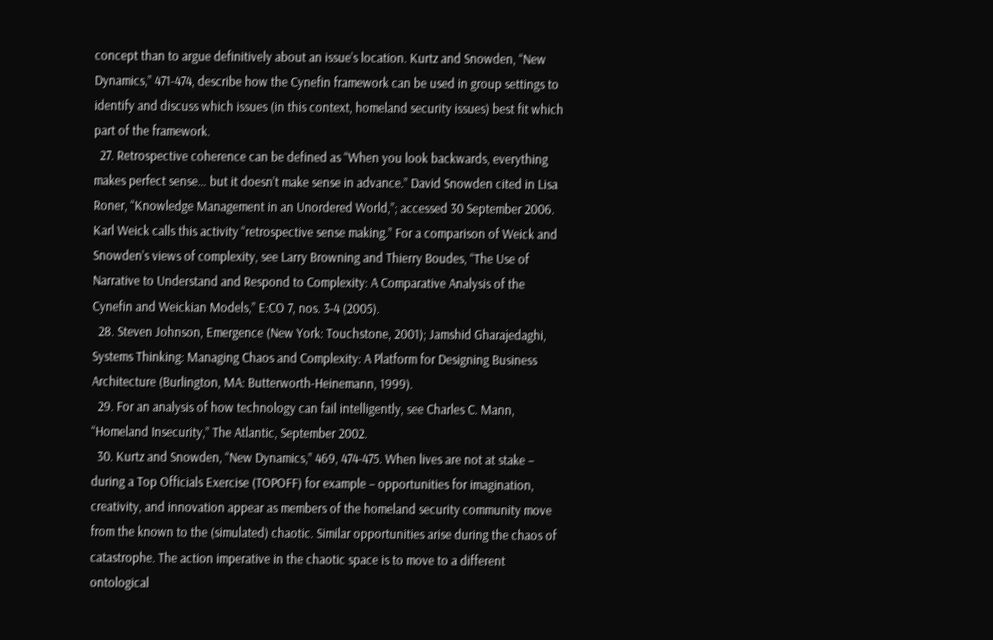concept than to argue definitively about an issue’s location. Kurtz and Snowden, “New Dynamics,” 471-474, describe how the Cynefin framework can be used in group settings to identify and discuss which issues (in this context, homeland security issues) best fit which part of the framework.
  27. Retrospective coherence can be defined as “When you look backwards, everything makes perfect sense… but it doesn’t make sense in advance.” David Snowden cited in Lisa Roner, “Knowledge Management in an Unordered World,”; accessed 30 September 2006. Karl Weick calls this activity “retrospective sense making.” For a comparison of Weick and Snowden’s views of complexity, see Larry Browning and Thierry Boudes, “The Use of Narrative to Understand and Respond to Complexity: A Comparative Analysis of the Cynefin and Weickian Models,” E:CO 7, nos. 3-4 (2005).
  28. Steven Johnson, Emergence (New York: Touchstone, 2001); Jamshid Gharajedaghi, Systems Thinking: Managing Chaos and Complexity: A Platform for Designing Business Architecture (Burlington, MA: Butterworth-Heinemann, 1999).
  29. For an analysis of how technology can fail intelligently, see Charles C. Mann, “Homeland Insecurity,” The Atlantic, September 2002.
  30. Kurtz and Snowden, “New Dynamics,” 469, 474-475. When lives are not at stake – during a Top Officials Exercise (TOPOFF) for example – opportunities for imagination, creativity, and innovation appear as members of the homeland security community move from the known to the (simulated) chaotic. Similar opportunities arise during the chaos of catastrophe. The action imperative in the chaotic space is to move to a different ontological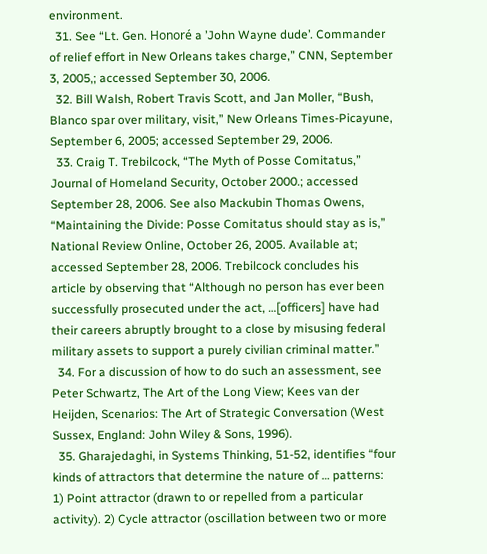environment.
  31. See “Lt. Gen. Honoré a ’John Wayne dude’. Commander of relief effort in New Orleans takes charge,” CNN, September 3, 2005,; accessed September 30, 2006.
  32. Bill Walsh, Robert Travis Scott, and Jan Moller, “Bush, Blanco spar over military, visit,” New Orleans Times-Picayune, September 6, 2005; accessed September 29, 2006.
  33. Craig T. Trebilcock, “The Myth of Posse Comitatus,” Journal of Homeland Security, October 2000.; accessed September 28, 2006. See also Mackubin Thomas Owens, “Maintaining the Divide: Posse Comitatus should stay as is,” National Review Online, October 26, 2005. Available at; accessed September 28, 2006. Trebilcock concludes his article by observing that “Although no person has ever been successfully prosecuted under the act, …[officers] have had their careers abruptly brought to a close by misusing federal military assets to support a purely civilian criminal matter.”
  34. For a discussion of how to do such an assessment, see Peter Schwartz, The Art of the Long View; Kees van der Heijden, Scenarios: The Art of Strategic Conversation (West Sussex, England: John Wiley & Sons, 1996).
  35. Gharajedaghi, in Systems Thinking, 51-52, identifies “four kinds of attractors that determine the nature of … patterns: 1) Point attractor (drawn to or repelled from a particular activity). 2) Cycle attractor (oscillation between two or more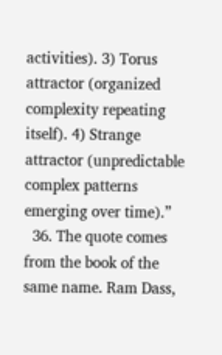activities). 3) Torus attractor (organized complexity repeating itself). 4) Strange attractor (unpredictable complex patterns emerging over time).”
  36. The quote comes from the book of the same name. Ram Dass,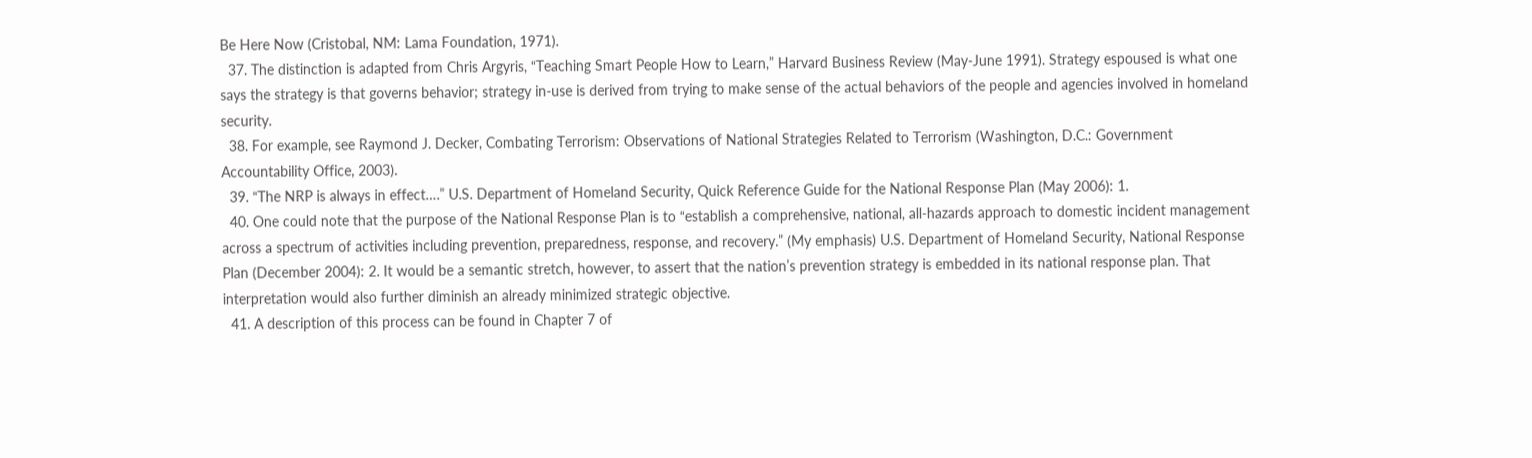Be Here Now (Cristobal, NM: Lama Foundation, 1971).
  37. The distinction is adapted from Chris Argyris, “Teaching Smart People How to Learn,” Harvard Business Review (May-June 1991). Strategy espoused is what one says the strategy is that governs behavior; strategy in-use is derived from trying to make sense of the actual behaviors of the people and agencies involved in homeland security.
  38. For example, see Raymond J. Decker, Combating Terrorism: Observations of National Strategies Related to Terrorism (Washington, D.C.: Government Accountability Office, 2003).
  39. “The NRP is always in effect….” U.S. Department of Homeland Security, Quick Reference Guide for the National Response Plan (May 2006): 1.
  40. One could note that the purpose of the National Response Plan is to “establish a comprehensive, national, all-hazards approach to domestic incident management across a spectrum of activities including prevention, preparedness, response, and recovery.” (My emphasis) U.S. Department of Homeland Security, National Response Plan (December 2004): 2. It would be a semantic stretch, however, to assert that the nation’s prevention strategy is embedded in its national response plan. That interpretation would also further diminish an already minimized strategic objective.
  41. A description of this process can be found in Chapter 7 of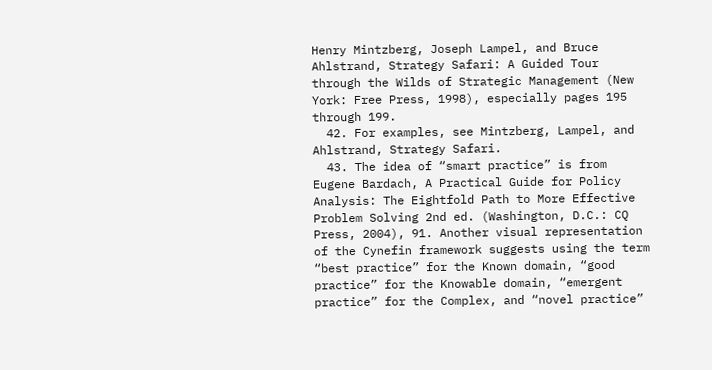Henry Mintzberg, Joseph Lampel, and Bruce Ahlstrand, Strategy Safari: A Guided Tour through the Wilds of Strategic Management (New York: Free Press, 1998), especially pages 195 through 199.
  42. For examples, see Mintzberg, Lampel, and Ahlstrand, Strategy Safari.
  43. The idea of “smart practice” is from Eugene Bardach, A Practical Guide for Policy Analysis: The Eightfold Path to More Effective Problem Solving 2nd ed. (Washington, D.C.: CQ Press, 2004), 91. Another visual representation of the Cynefin framework suggests using the term “best practice” for the Known domain, “good practice” for the Knowable domain, “emergent practice” for the Complex, and “novel practice”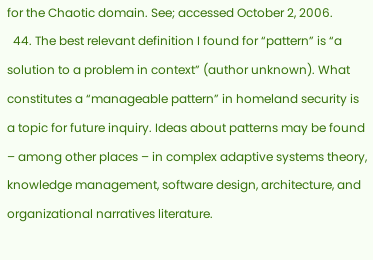for the Chaotic domain. See; accessed October 2, 2006.
  44. The best relevant definition I found for “pattern” is “a solution to a problem in context” (author unknown). What constitutes a “manageable pattern” in homeland security is a topic for future inquiry. Ideas about patterns may be found – among other places – in complex adaptive systems theory, knowledge management, software design, architecture, and organizational narratives literature.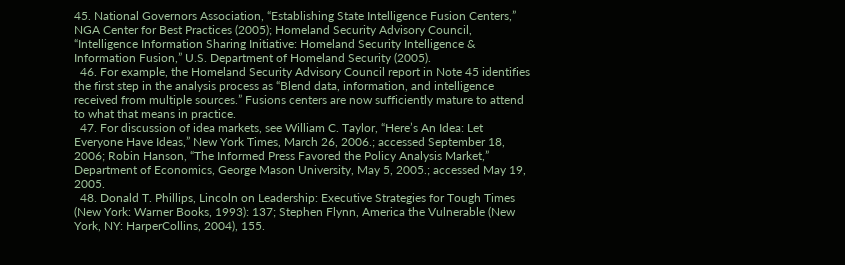45. National Governors Association, “Establishing State Intelligence Fusion Centers,” NGA Center for Best Practices (2005); Homeland Security Advisory Council, “Intelligence Information Sharing Initiative: Homeland Security Intelligence & Information Fusion,” U.S. Department of Homeland Security (2005).
  46. For example, the Homeland Security Advisory Council report in Note 45 identifies the first step in the analysis process as “Blend data, information, and intelligence received from multiple sources.” Fusions centers are now sufficiently mature to attend to what that means in practice.
  47. For discussion of idea markets, see William C. Taylor, “Here’s An Idea: Let Everyone Have Ideas,” New York Times, March 26, 2006.; accessed September 18, 2006; Robin Hanson, “The Informed Press Favored the Policy Analysis Market,” Department of Economics, George Mason University, May 5, 2005.; accessed May 19, 2005.
  48. Donald T. Phillips, Lincoln on Leadership: Executive Strategies for Tough Times (New York: Warner Books, 1993): 137; Stephen Flynn, America the Vulnerable (New York, NY: HarperCollins, 2004), 155.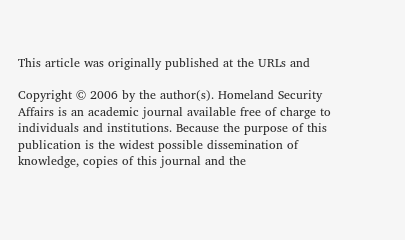This article was originally published at the URLs and

Copyright © 2006 by the author(s). Homeland Security Affairs is an academic journal available free of charge to individuals and institutions. Because the purpose of this publication is the widest possible dissemination of knowledge, copies of this journal and the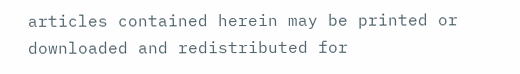articles contained herein may be printed or downloaded and redistributed for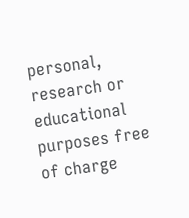personal, research or educational purposes free of charge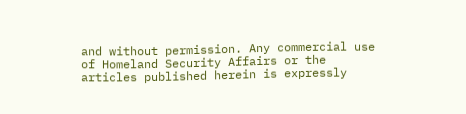and without permission. Any commercial use of Homeland Security Affairs or the articles published herein is expressly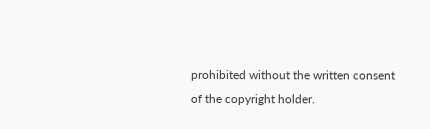prohibited without the written consent of the copyright holder.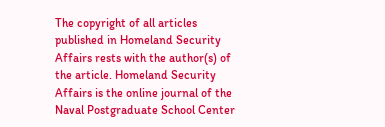The copyright of all articles published in Homeland Security Affairs rests with the author(s) of the article. Homeland Security Affairs is the online journal of the Naval Postgraduate School Center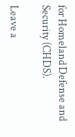for Homeland Defense and Security (CHDS).

Leave a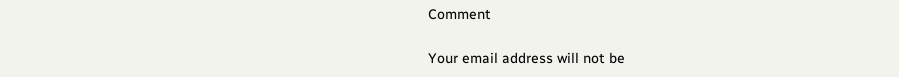Comment

Your email address will not be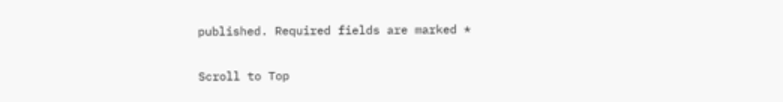published. Required fields are marked *

Scroll to Top